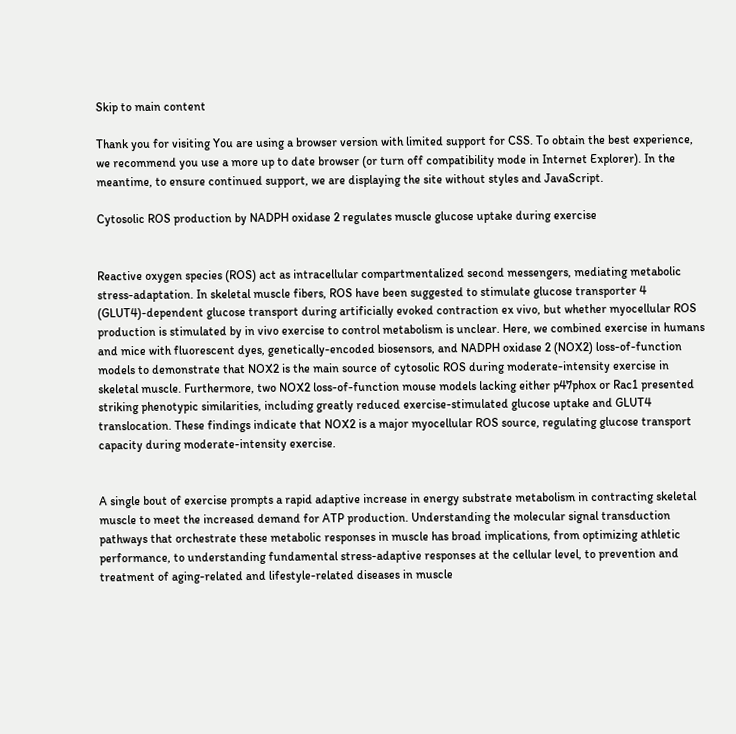Skip to main content

Thank you for visiting You are using a browser version with limited support for CSS. To obtain the best experience, we recommend you use a more up to date browser (or turn off compatibility mode in Internet Explorer). In the meantime, to ensure continued support, we are displaying the site without styles and JavaScript.

Cytosolic ROS production by NADPH oxidase 2 regulates muscle glucose uptake during exercise


Reactive oxygen species (ROS) act as intracellular compartmentalized second messengers, mediating metabolic stress-adaptation. In skeletal muscle fibers, ROS have been suggested to stimulate glucose transporter 4 (GLUT4)-dependent glucose transport during artificially evoked contraction ex vivo, but whether myocellular ROS production is stimulated by in vivo exercise to control metabolism is unclear. Here, we combined exercise in humans and mice with fluorescent dyes, genetically-encoded biosensors, and NADPH oxidase 2 (NOX2) loss-of-function models to demonstrate that NOX2 is the main source of cytosolic ROS during moderate-intensity exercise in skeletal muscle. Furthermore, two NOX2 loss-of-function mouse models lacking either p47phox or Rac1 presented striking phenotypic similarities, including greatly reduced exercise-stimulated glucose uptake and GLUT4 translocation. These findings indicate that NOX2 is a major myocellular ROS source, regulating glucose transport capacity during moderate-intensity exercise.


A single bout of exercise prompts a rapid adaptive increase in energy substrate metabolism in contracting skeletal muscle to meet the increased demand for ATP production. Understanding the molecular signal transduction pathways that orchestrate these metabolic responses in muscle has broad implications, from optimizing athletic performance, to understanding fundamental stress-adaptive responses at the cellular level, to prevention and treatment of aging-related and lifestyle-related diseases in muscle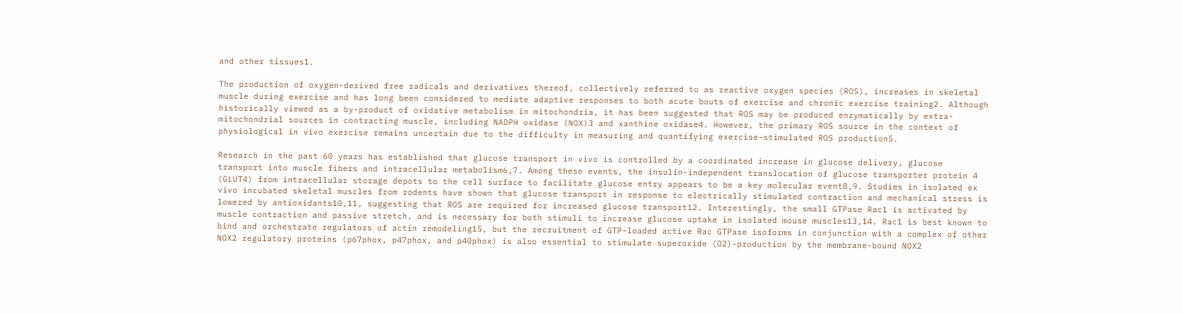and other tissues1.

The production of oxygen-derived free radicals and derivatives thereof, collectively referred to as reactive oxygen species (ROS), increases in skeletal muscle during exercise and has long been considered to mediate adaptive responses to both acute bouts of exercise and chronic exercise training2. Although historically viewed as a by-product of oxidative metabolism in mitochondria, it has been suggested that ROS may be produced enzymatically by extra-mitochondrial sources in contracting muscle, including NADPH oxidase (NOX)3 and xanthine oxidase4. However, the primary ROS source in the context of physiological in vivo exercise remains uncertain due to the difficulty in measuring and quantifying exercise-stimulated ROS production5.

Research in the past 60 years has established that glucose transport in vivo is controlled by a coordinated increase in glucose delivery, glucose transport into muscle fibers and intracellular metabolism6,7. Among these events, the insulin-independent translocation of glucose transporter protein 4 (GLUT4) from intracellular storage depots to the cell surface to facilitate glucose entry appears to be a key molecular event8,9. Studies in isolated ex vivo incubated skeletal muscles from rodents have shown that glucose transport in response to electrically stimulated contraction and mechanical stress is lowered by antioxidants10,11, suggesting that ROS are required for increased glucose transport12. Interestingly, the small GTPase Rac1 is activated by muscle contraction and passive stretch, and is necessary for both stimuli to increase glucose uptake in isolated mouse muscles13,14. Rac1 is best known to bind and orchestrate regulators of actin remodeling15, but the recruitment of GTP-loaded active Rac GTPase isoforms in conjunction with a complex of other NOX2 regulatory proteins (p67phox, p47phox, and p40phox) is also essential to stimulate superoxide (O2)-production by the membrane-bound NOX2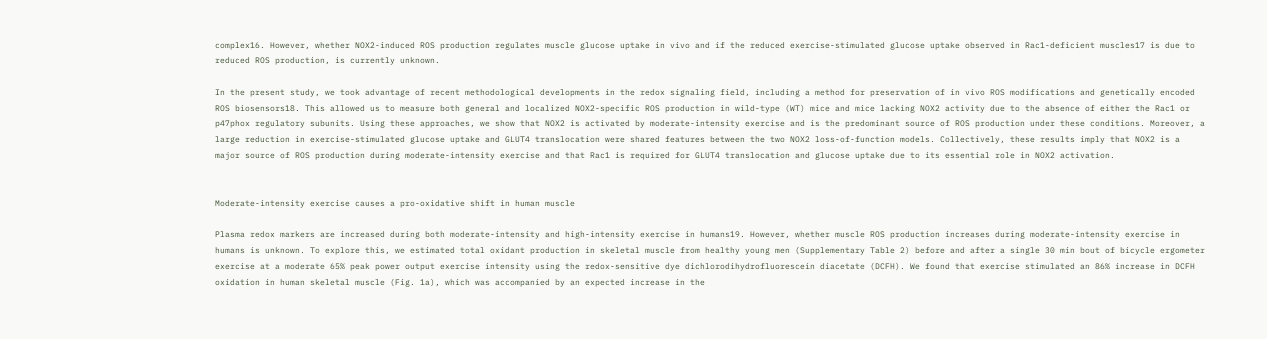complex16. However, whether NOX2-induced ROS production regulates muscle glucose uptake in vivo and if the reduced exercise-stimulated glucose uptake observed in Rac1-deficient muscles17 is due to reduced ROS production, is currently unknown.

In the present study, we took advantage of recent methodological developments in the redox signaling field, including a method for preservation of in vivo ROS modifications and genetically encoded ROS biosensors18. This allowed us to measure both general and localized NOX2-specific ROS production in wild-type (WT) mice and mice lacking NOX2 activity due to the absence of either the Rac1 or p47phox regulatory subunits. Using these approaches, we show that NOX2 is activated by moderate-intensity exercise and is the predominant source of ROS production under these conditions. Moreover, a large reduction in exercise-stimulated glucose uptake and GLUT4 translocation were shared features between the two NOX2 loss-of-function models. Collectively, these results imply that NOX2 is a major source of ROS production during moderate-intensity exercise and that Rac1 is required for GLUT4 translocation and glucose uptake due to its essential role in NOX2 activation.


Moderate-intensity exercise causes a pro-oxidative shift in human muscle

Plasma redox markers are increased during both moderate-intensity and high-intensity exercise in humans19. However, whether muscle ROS production increases during moderate-intensity exercise in humans is unknown. To explore this, we estimated total oxidant production in skeletal muscle from healthy young men (Supplementary Table 2) before and after a single 30 min bout of bicycle ergometer exercise at a moderate 65% peak power output exercise intensity using the redox-sensitive dye dichlorodihydrofluorescein diacetate (DCFH). We found that exercise stimulated an 86% increase in DCFH oxidation in human skeletal muscle (Fig. 1a), which was accompanied by an expected increase in the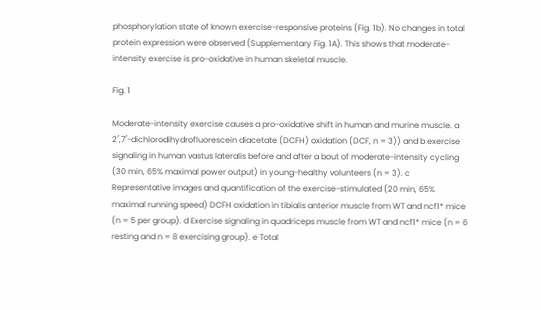phosphorylation state of known exercise-responsive proteins (Fig. 1b). No changes in total protein expression were observed (Supplementary Fig. 1A). This shows that moderate-intensity exercise is pro-oxidative in human skeletal muscle.

Fig. 1

Moderate-intensity exercise causes a pro-oxidative shift in human and murine muscle. a 2′,7′-dichlorodihydrofluorescein diacetate (DCFH) oxidation (DCF, n = 3)) and b exercise signaling in human vastus lateralis before and after a bout of moderate-intensity cycling (30 min, 65% maximal power output) in young-healthy volunteers (n = 3). c Representative images and quantification of the exercise-stimulated (20 min, 65% maximal running speed) DCFH oxidation in tibialis anterior muscle from WT and ncf1* mice (n = 5 per group). d Exercise signaling in quadriceps muscle from WT and ncf1* mice (n = 6 resting and n = 8 exercising group). e Total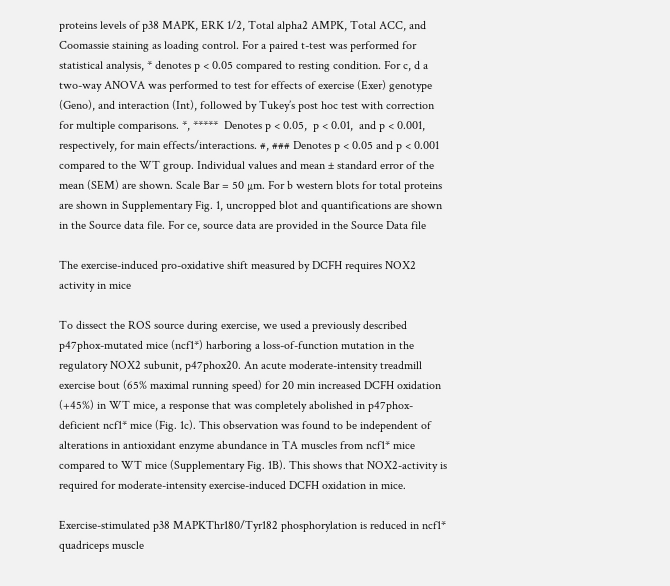proteins levels of p38 MAPK, ERK 1/2, Total alpha2 AMPK, Total ACC, and Coomassie staining as loading control. For a paired t-test was performed for statistical analysis, * denotes p < 0.05 compared to resting condition. For c, d a two-way ANOVA was performed to test for effects of exercise (Exer) genotype (Geno), and interaction (Int), followed by Tukey’s post hoc test with correction for multiple comparisons. *, *****  Denotes p < 0.05,  p < 0.01,  and p < 0.001, respectively, for main effects/interactions. #, ### Denotes p < 0.05 and p < 0.001 compared to the WT group. Individual values and mean ± standard error of the mean (SEM) are shown. Scale Bar = 50 µm. For b western blots for total proteins are shown in Supplementary Fig. 1, uncropped blot and quantifications are shown in the Source data file. For ce, source data are provided in the Source Data file

The exercise-induced pro-oxidative shift measured by DCFH requires NOX2 activity in mice

To dissect the ROS source during exercise, we used a previously described p47phox-mutated mice (ncf1*) harboring a loss-of-function mutation in the regulatory NOX2 subunit, p47phox20. An acute moderate-intensity treadmill exercise bout (65% maximal running speed) for 20 min increased DCFH oxidation (+45%) in WT mice, a response that was completely abolished in p47phox-deficient ncf1* mice (Fig. 1c). This observation was found to be independent of alterations in antioxidant enzyme abundance in TA muscles from ncf1* mice compared to WT mice (Supplementary Fig. 1B). This shows that NOX2-activity is required for moderate-intensity exercise-induced DCFH oxidation in mice.

Exercise-stimulated p38 MAPKThr180/Tyr182 phosphorylation is reduced in ncf1* quadriceps muscle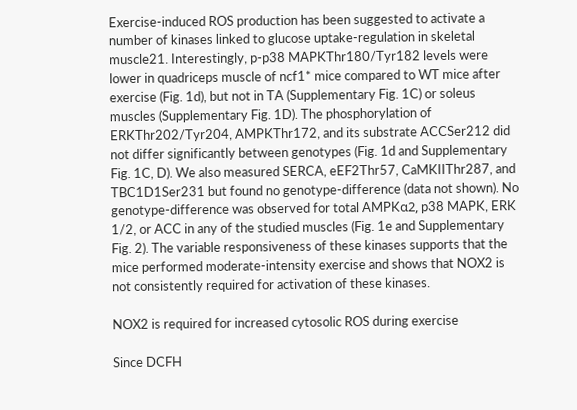Exercise-induced ROS production has been suggested to activate a number of kinases linked to glucose uptake-regulation in skeletal muscle21. Interestingly, p-p38 MAPKThr180/Tyr182 levels were lower in quadriceps muscle of ncf1* mice compared to WT mice after exercise (Fig. 1d), but not in TA (Supplementary Fig. 1C) or soleus muscles (Supplementary Fig. 1D). The phosphorylation of ERKThr202/Tyr204, AMPKThr172, and its substrate ACCSer212 did not differ significantly between genotypes (Fig. 1d and Supplementary Fig. 1C, D). We also measured SERCA, eEF2Thr57, CaMKIIThr287, and TBC1D1Ser231 but found no genotype-difference (data not shown). No genotype-difference was observed for total AMPKα2, p38 MAPK, ERK 1/2, or ACC in any of the studied muscles (Fig. 1e and Supplementary Fig. 2). The variable responsiveness of these kinases supports that the mice performed moderate-intensity exercise and shows that NOX2 is not consistently required for activation of these kinases.

NOX2 is required for increased cytosolic ROS during exercise

Since DCFH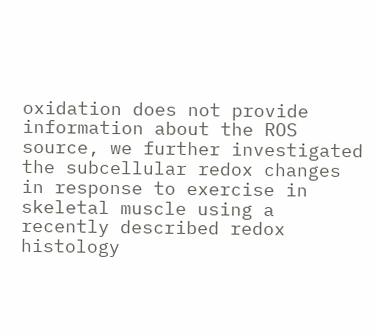oxidation does not provide information about the ROS source, we further investigated the subcellular redox changes in response to exercise in skeletal muscle using a recently described redox histology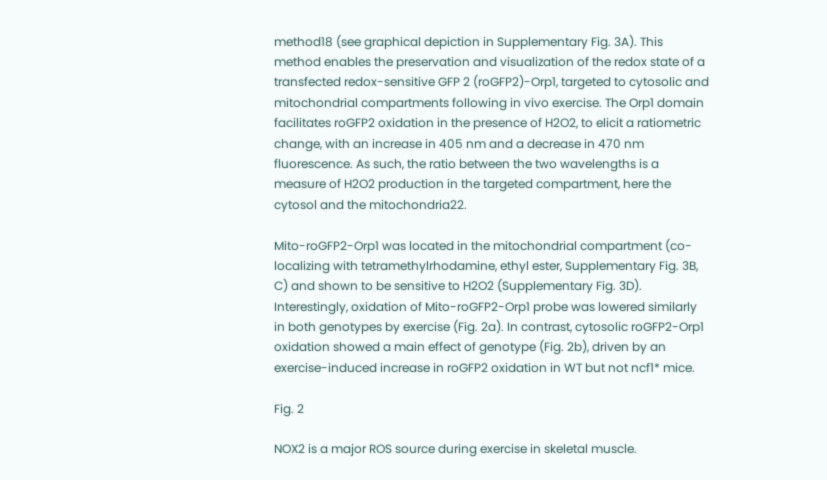method18 (see graphical depiction in Supplementary Fig. 3A). This method enables the preservation and visualization of the redox state of a transfected redox-sensitive GFP 2 (roGFP2)-Orp1, targeted to cytosolic and mitochondrial compartments following in vivo exercise. The Orp1 domain facilitates roGFP2 oxidation in the presence of H2O2, to elicit a ratiometric change, with an increase in 405 nm and a decrease in 470 nm fluorescence. As such, the ratio between the two wavelengths is a measure of H2O2 production in the targeted compartment, here the cytosol and the mitochondria22.

Mito-roGFP2-Orp1 was located in the mitochondrial compartment (co-localizing with tetramethylrhodamine, ethyl ester, Supplementary Fig. 3B, C) and shown to be sensitive to H2O2 (Supplementary Fig. 3D). Interestingly, oxidation of Mito-roGFP2-Orp1 probe was lowered similarly in both genotypes by exercise (Fig. 2a). In contrast, cytosolic roGFP2-Orp1 oxidation showed a main effect of genotype (Fig. 2b), driven by an exercise-induced increase in roGFP2 oxidation in WT but not ncf1* mice.

Fig. 2

NOX2 is a major ROS source during exercise in skeletal muscle.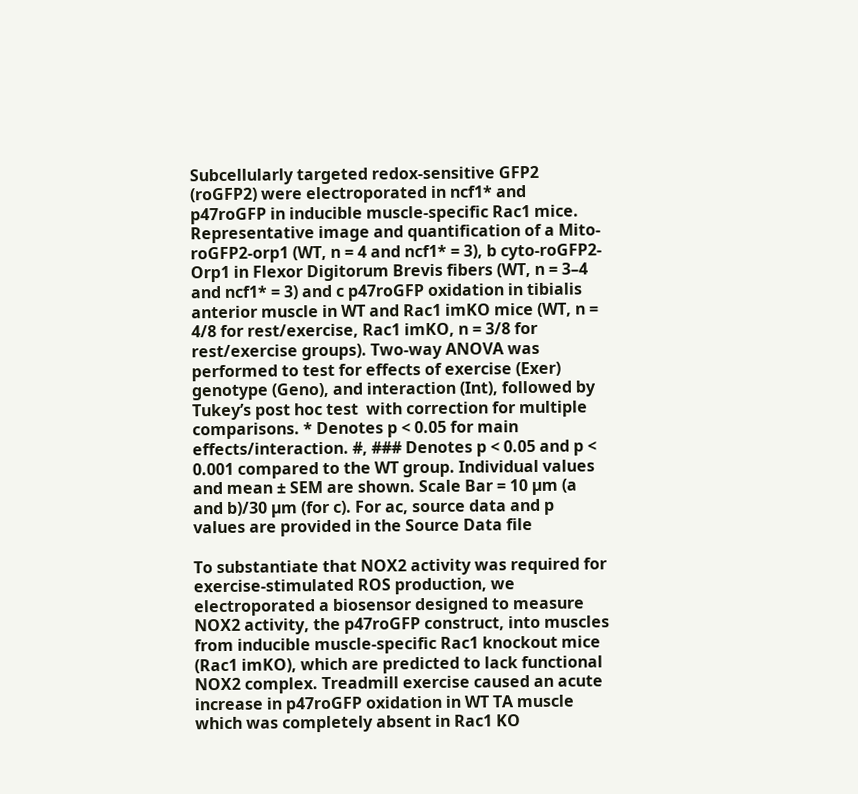Subcellularly targeted redox-sensitive GFP2 (roGFP2) were electroporated in ncf1* and p47roGFP in inducible muscle-specific Rac1 mice. Representative image and quantification of a Mito-roGFP2-orp1 (WT, n = 4 and ncf1* = 3), b cyto-roGFP2-Orp1 in Flexor Digitorum Brevis fibers (WT, n = 3–4 and ncf1* = 3) and c p47roGFP oxidation in tibialis anterior muscle in WT and Rac1 imKO mice (WT, n = 4/8 for rest/exercise, Rac1 imKO, n = 3/8 for rest/exercise groups). Two-way ANOVA was performed to test for effects of exercise (Exer) genotype (Geno), and interaction (Int), followed by Tukey’s post hoc test  with correction for multiple comparisons. * Denotes p < 0.05 for main effects/interaction. #, ### Denotes p < 0.05 and p < 0.001 compared to the WT group. Individual values and mean ± SEM are shown. Scale Bar = 10 µm (a and b)/30 µm (for c). For ac, source data and p values are provided in the Source Data file

To substantiate that NOX2 activity was required for exercise-stimulated ROS production, we electroporated a biosensor designed to measure NOX2 activity, the p47roGFP construct, into muscles from inducible muscle-specific Rac1 knockout mice (Rac1 imKO), which are predicted to lack functional NOX2 complex. Treadmill exercise caused an acute increase in p47roGFP oxidation in WT TA muscle which was completely absent in Rac1 KO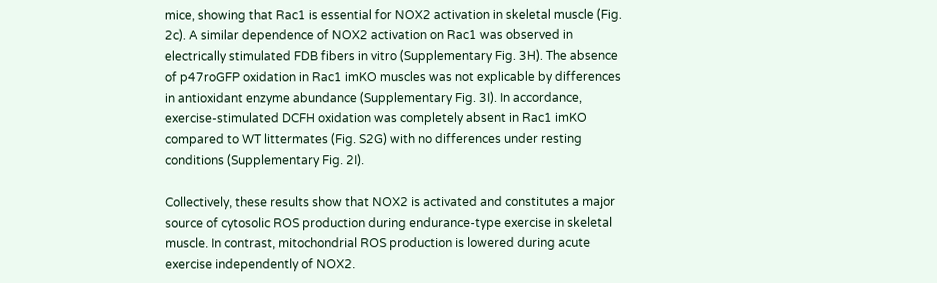mice, showing that Rac1 is essential for NOX2 activation in skeletal muscle (Fig. 2c). A similar dependence of NOX2 activation on Rac1 was observed in electrically stimulated FDB fibers in vitro (Supplementary Fig. 3H). The absence of p47roGFP oxidation in Rac1 imKO muscles was not explicable by differences in antioxidant enzyme abundance (Supplementary Fig. 3I). In accordance, exercise-stimulated DCFH oxidation was completely absent in Rac1 imKO compared to WT littermates (Fig. S2G) with no differences under resting conditions (Supplementary Fig. 2I).

Collectively, these results show that NOX2 is activated and constitutes a major source of cytosolic ROS production during endurance-type exercise in skeletal muscle. In contrast, mitochondrial ROS production is lowered during acute exercise independently of NOX2.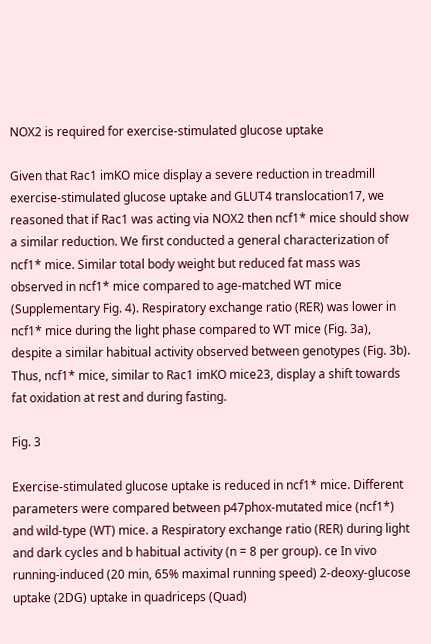NOX2 is required for exercise-stimulated glucose uptake

Given that Rac1 imKO mice display a severe reduction in treadmill exercise-stimulated glucose uptake and GLUT4 translocation17, we reasoned that if Rac1 was acting via NOX2 then ncf1* mice should show a similar reduction. We first conducted a general characterization of ncf1* mice. Similar total body weight but reduced fat mass was observed in ncf1* mice compared to age-matched WT mice (Supplementary Fig. 4). Respiratory exchange ratio (RER) was lower in ncf1* mice during the light phase compared to WT mice (Fig. 3a), despite a similar habitual activity observed between genotypes (Fig. 3b). Thus, ncf1* mice, similar to Rac1 imKO mice23, display a shift towards fat oxidation at rest and during fasting.

Fig. 3

Exercise-stimulated glucose uptake is reduced in ncf1* mice. Different parameters were compared between p47phox-mutated mice (ncf1*) and wild-type (WT) mice. a Respiratory exchange ratio (RER) during light and dark cycles and b habitual activity (n = 8 per group). ce In vivo running-induced (20 min, 65% maximal running speed) 2-deoxy-glucose uptake (2DG) uptake in quadriceps (Quad)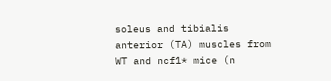soleus and tibialis anterior (TA) muscles from WT and ncf1* mice (n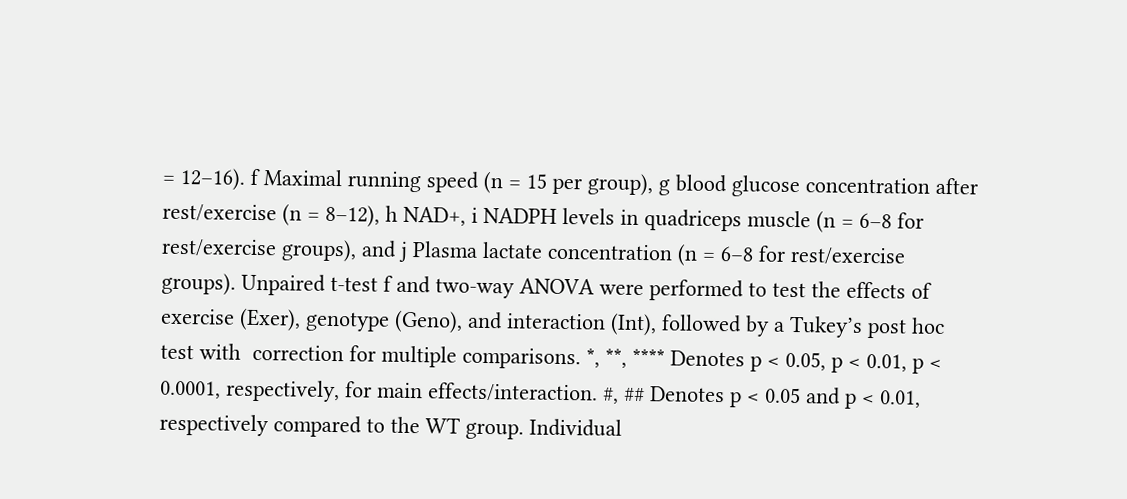= 12–16). f Maximal running speed (n = 15 per group), g blood glucose concentration after rest/exercise (n = 8–12), h NAD+, i NADPH levels in quadriceps muscle (n = 6–8 for rest/exercise groups), and j Plasma lactate concentration (n = 6–8 for rest/exercise groups). Unpaired t-test f and two-way ANOVA were performed to test the effects of exercise (Exer), genotype (Geno), and interaction (Int), followed by a Tukey’s post hoc test with  correction for multiple comparisons. *, **, **** Denotes p < 0.05, p < 0.01, p < 0.0001, respectively, for main effects/interaction. #, ## Denotes p < 0.05 and p < 0.01, respectively compared to the WT group. Individual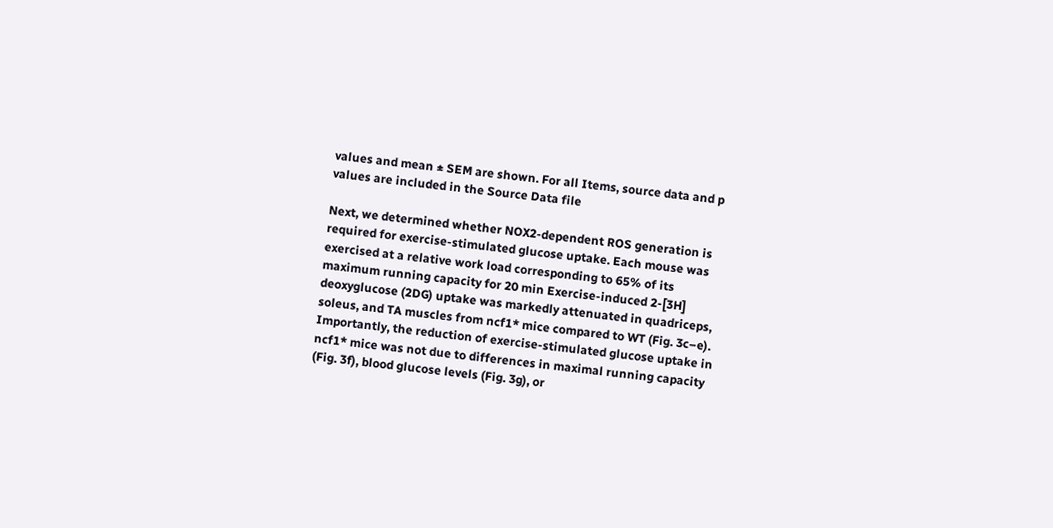values and mean ± SEM are shown. For all Items, source data and p values are included in the Source Data file

Next, we determined whether NOX2-dependent ROS generation is required for exercise-stimulated glucose uptake. Each mouse was exercised at a relative work load corresponding to 65% of its maximum running capacity for 20 min Exercise-induced 2-[3H] deoxyglucose (2DG) uptake was markedly attenuated in quadriceps, soleus, and TA muscles from ncf1* mice compared to WT (Fig. 3c–e). Importantly, the reduction of exercise-stimulated glucose uptake in ncf1* mice was not due to differences in maximal running capacity (Fig. 3f), blood glucose levels (Fig. 3g), or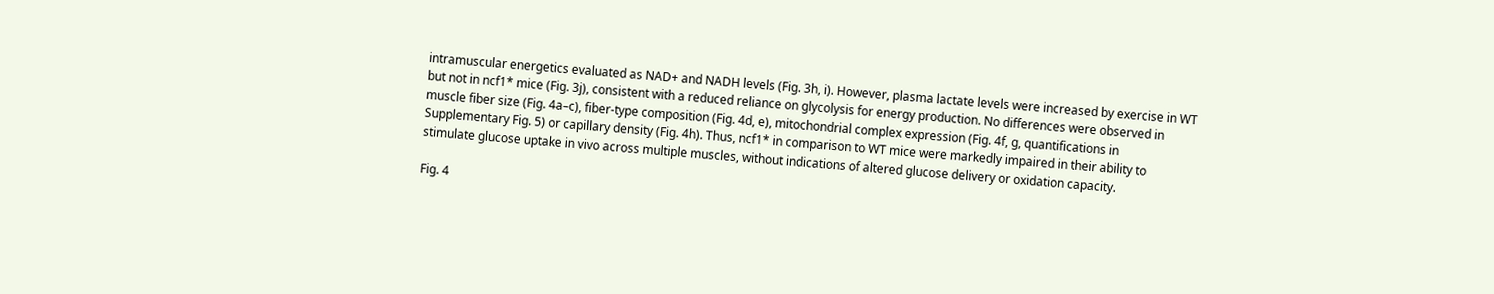intramuscular energetics evaluated as NAD+ and NADH levels (Fig. 3h, i). However, plasma lactate levels were increased by exercise in WT but not in ncf1* mice (Fig. 3j), consistent with a reduced reliance on glycolysis for energy production. No differences were observed in muscle fiber size (Fig. 4a–c), fiber-type composition (Fig. 4d, e), mitochondrial complex expression (Fig. 4f, g, quantifications in Supplementary Fig. 5) or capillary density (Fig. 4h). Thus, ncf1* in comparison to WT mice were markedly impaired in their ability to stimulate glucose uptake in vivo across multiple muscles, without indications of altered glucose delivery or oxidation capacity.

Fig. 4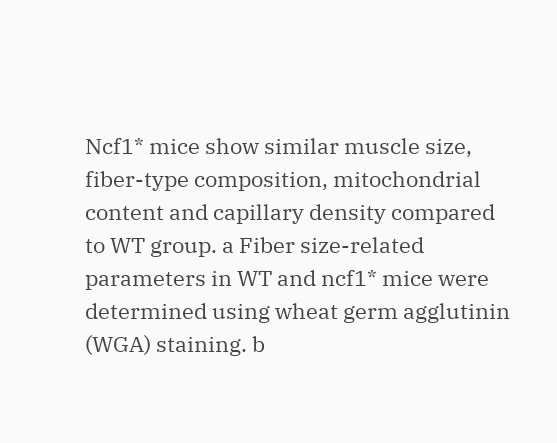Ncf1* mice show similar muscle size, fiber-type composition, mitochondrial content and capillary density compared to WT group. a Fiber size-related parameters in WT and ncf1* mice were determined using wheat germ agglutinin (WGA) staining. b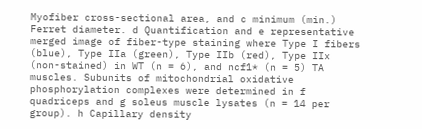Myofiber cross-sectional area, and c minimum (min.) Ferret diameter. d Quantification and e representative merged image of fiber-type staining where Type I fibers (blue), Type IIa (green), Type IIb (red), Type IIx (non-stained) in WT (n = 6), and ncf1* (n = 5) TA muscles. Subunits of mitochondrial oxidative phosphorylation complexes were determined in f quadriceps and g soleus muscle lysates (n = 14 per group). h Capillary density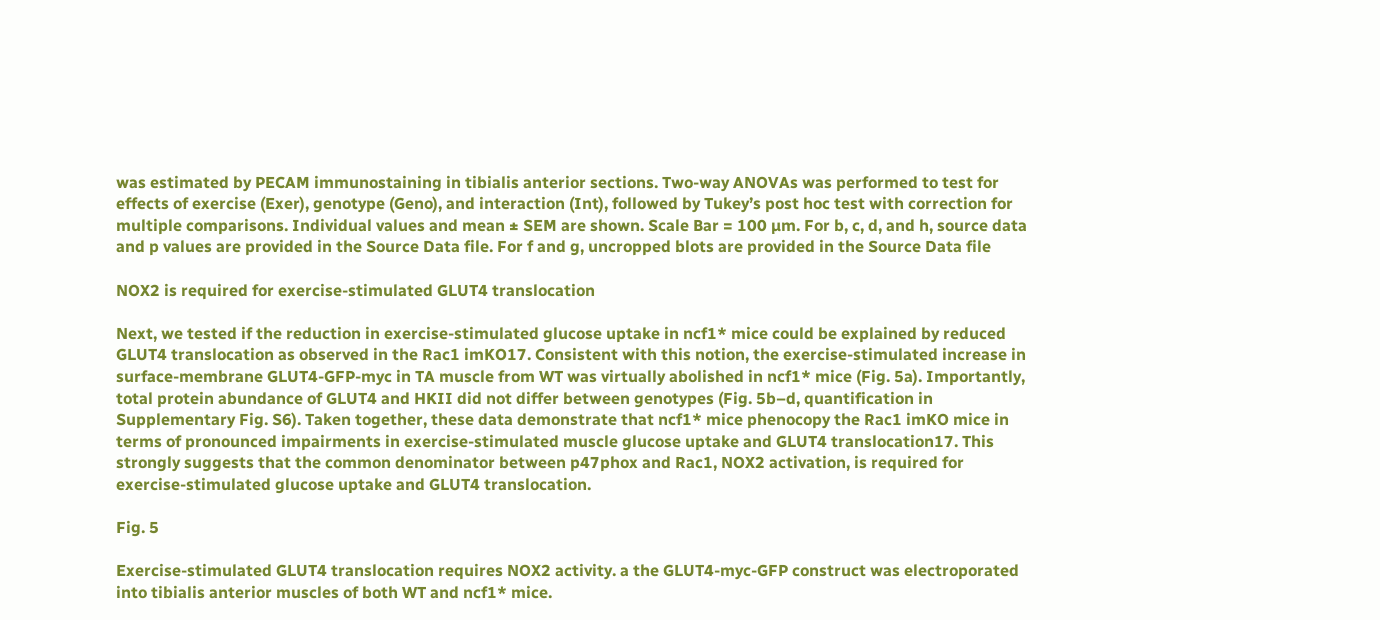was estimated by PECAM immunostaining in tibialis anterior sections. Two-way ANOVAs was performed to test for effects of exercise (Exer), genotype (Geno), and interaction (Int), followed by Tukey’s post hoc test with correction for multiple comparisons. Individual values and mean ± SEM are shown. Scale Bar = 100 µm. For b, c, d, and h, source data and p values are provided in the Source Data file. For f and g, uncropped blots are provided in the Source Data file

NOX2 is required for exercise-stimulated GLUT4 translocation

Next, we tested if the reduction in exercise-stimulated glucose uptake in ncf1* mice could be explained by reduced GLUT4 translocation as observed in the Rac1 imKO17. Consistent with this notion, the exercise-stimulated increase in surface-membrane GLUT4-GFP-myc in TA muscle from WT was virtually abolished in ncf1* mice (Fig. 5a). Importantly, total protein abundance of GLUT4 and HKII did not differ between genotypes (Fig. 5b–d, quantification in Supplementary Fig. S6). Taken together, these data demonstrate that ncf1* mice phenocopy the Rac1 imKO mice in terms of pronounced impairments in exercise-stimulated muscle glucose uptake and GLUT4 translocation17. This strongly suggests that the common denominator between p47phox and Rac1, NOX2 activation, is required for exercise-stimulated glucose uptake and GLUT4 translocation.

Fig. 5

Exercise-stimulated GLUT4 translocation requires NOX2 activity. a the GLUT4-myc-GFP construct was electroporated into tibialis anterior muscles of both WT and ncf1* mice.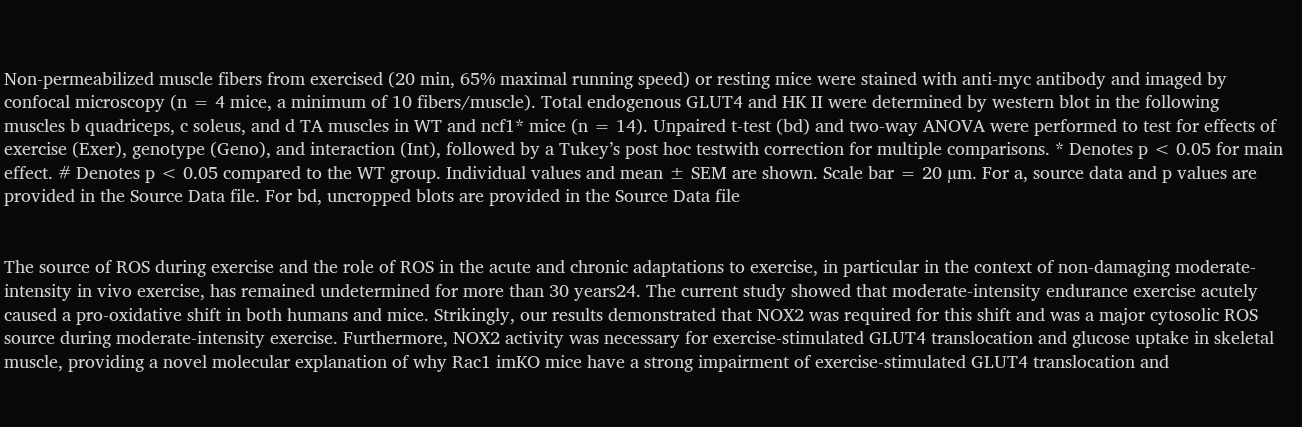Non-permeabilized muscle fibers from exercised (20 min, 65% maximal running speed) or resting mice were stained with anti-myc antibody and imaged by confocal microscopy (n = 4 mice, a minimum of 10 fibers/muscle). Total endogenous GLUT4 and HK II were determined by western blot in the following muscles b quadriceps, c soleus, and d TA muscles in WT and ncf1* mice (n = 14). Unpaired t-test (bd) and two-way ANOVA were performed to test for effects of exercise (Exer), genotype (Geno), and interaction (Int), followed by a Tukey’s post hoc testwith correction for multiple comparisons. * Denotes p < 0.05 for main effect. # Denotes p < 0.05 compared to the WT group. Individual values and mean ± SEM are shown. Scale bar = 20 µm. For a, source data and p values are provided in the Source Data file. For bd, uncropped blots are provided in the Source Data file


The source of ROS during exercise and the role of ROS in the acute and chronic adaptations to exercise, in particular in the context of non-damaging moderate-intensity in vivo exercise, has remained undetermined for more than 30 years24. The current study showed that moderate-intensity endurance exercise acutely caused a pro-oxidative shift in both humans and mice. Strikingly, our results demonstrated that NOX2 was required for this shift and was a major cytosolic ROS source during moderate-intensity exercise. Furthermore, NOX2 activity was necessary for exercise-stimulated GLUT4 translocation and glucose uptake in skeletal muscle, providing a novel molecular explanation of why Rac1 imKO mice have a strong impairment of exercise-stimulated GLUT4 translocation and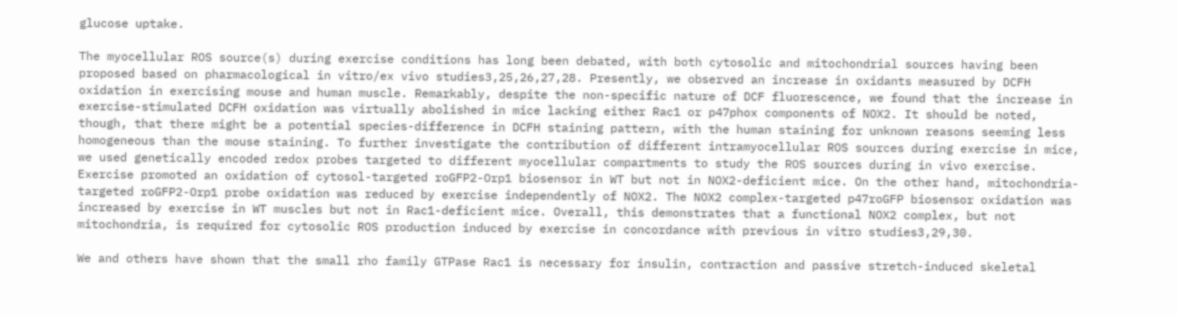glucose uptake.

The myocellular ROS source(s) during exercise conditions has long been debated, with both cytosolic and mitochondrial sources having been proposed based on pharmacological in vitro/ex vivo studies3,25,26,27,28. Presently, we observed an increase in oxidants measured by DCFH oxidation in exercising mouse and human muscle. Remarkably, despite the non-specific nature of DCF fluorescence, we found that the increase in exercise-stimulated DCFH oxidation was virtually abolished in mice lacking either Rac1 or p47phox components of NOX2. It should be noted, though, that there might be a potential species-difference in DCFH staining pattern, with the human staining for unknown reasons seeming less homogeneous than the mouse staining. To further investigate the contribution of different intramyocellular ROS sources during exercise in mice, we used genetically encoded redox probes targeted to different myocellular compartments to study the ROS sources during in vivo exercise. Exercise promoted an oxidation of cytosol-targeted roGFP2-Orp1 biosensor in WT but not in NOX2-deficient mice. On the other hand, mitochondria-targeted roGFP2-Orp1 probe oxidation was reduced by exercise independently of NOX2. The NOX2 complex-targeted p47roGFP biosensor oxidation was increased by exercise in WT muscles but not in Rac1-deficient mice. Overall, this demonstrates that a functional NOX2 complex, but not mitochondria, is required for cytosolic ROS production induced by exercise in concordance with previous in vitro studies3,29,30.

We and others have shown that the small rho family GTPase Rac1 is necessary for insulin, contraction and passive stretch-induced skeletal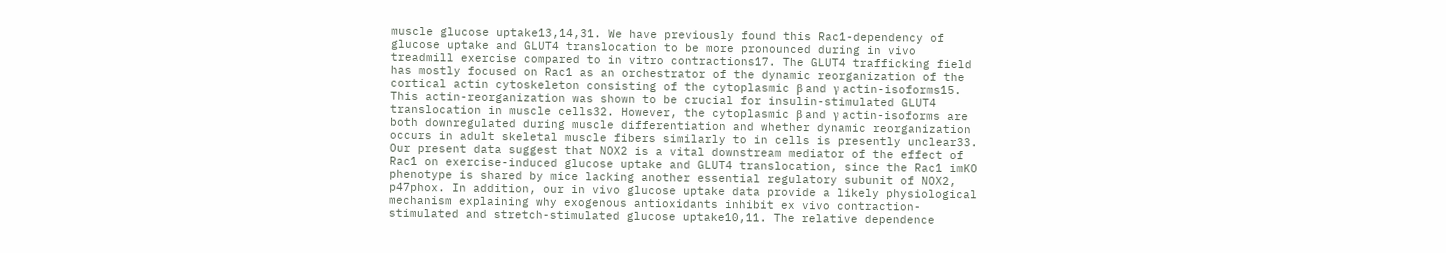muscle glucose uptake13,14,31. We have previously found this Rac1-dependency of glucose uptake and GLUT4 translocation to be more pronounced during in vivo treadmill exercise compared to in vitro contractions17. The GLUT4 trafficking field has mostly focused on Rac1 as an orchestrator of the dynamic reorganization of the cortical actin cytoskeleton consisting of the cytoplasmic β and γ actin-isoforms15. This actin-reorganization was shown to be crucial for insulin-stimulated GLUT4 translocation in muscle cells32. However, the cytoplasmic β and γ actin-isoforms are both downregulated during muscle differentiation and whether dynamic reorganization occurs in adult skeletal muscle fibers similarly to in cells is presently unclear33. Our present data suggest that NOX2 is a vital downstream mediator of the effect of Rac1 on exercise-induced glucose uptake and GLUT4 translocation, since the Rac1 imKO phenotype is shared by mice lacking another essential regulatory subunit of NOX2, p47phox. In addition, our in vivo glucose uptake data provide a likely physiological mechanism explaining why exogenous antioxidants inhibit ex vivo contraction-stimulated and stretch-stimulated glucose uptake10,11. The relative dependence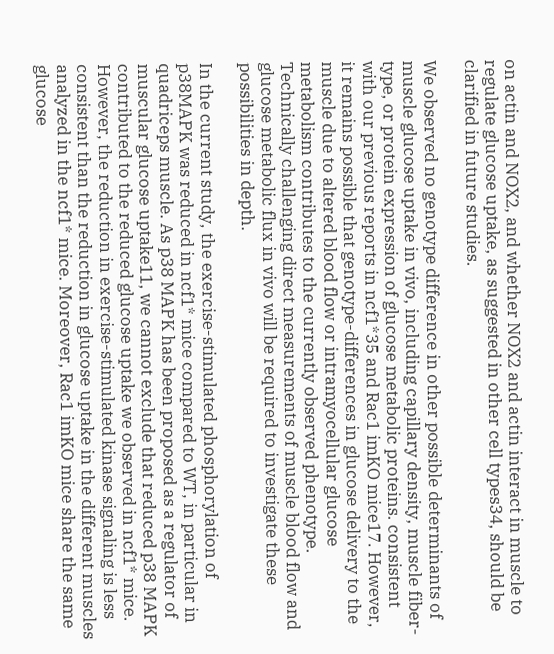on actin and NOX2, and whether NOX2 and actin interact in muscle to regulate glucose uptake, as suggested in other cell types34, should be clarified in future studies.

We observed no genotype difference in other possible determinants of muscle glucose uptake in vivo, including capillary density, muscle fiber-type, or protein expression of glucose metabolic proteins. consistent with our previous reports in ncf1*35 and Rac1 imKO mice17. However, it remains possible that genotype-differences in glucose delivery to the muscle due to altered blood flow or intramyocellular glucose metabolism contributes to the currently observed phenotype. Technically challenging direct measurements of muscle blood flow and glucose metabolic flux in vivo will be required to investigate these possibilities in depth.

In the current study, the exercise-stimulated phosphorylation of p38MAPK was reduced in ncf1* mice compared to WT, in particular in quadriceps muscle. As p38 MAPK has been proposed as a regulator of muscular glucose uptake11, we cannot exclude that reduced p38 MAPK contributed to the reduced glucose uptake we observed in ncf1* mice. However, the reduction in exercise-stimulated kinase signaling is less consistent than the reduction in glucose uptake in the different muscles analyzed in the ncf1* mice. Moreover, Rac1 imKO mice share the same glucose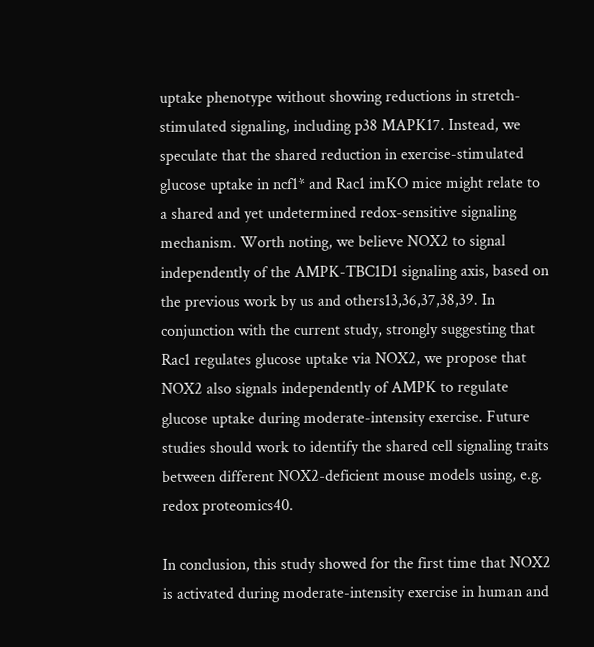uptake phenotype without showing reductions in stretch-stimulated signaling, including p38 MAPK17. Instead, we speculate that the shared reduction in exercise-stimulated glucose uptake in ncf1* and Rac1 imKO mice might relate to a shared and yet undetermined redox-sensitive signaling mechanism. Worth noting, we believe NOX2 to signal independently of the AMPK-TBC1D1 signaling axis, based on the previous work by us and others13,36,37,38,39. In conjunction with the current study, strongly suggesting that Rac1 regulates glucose uptake via NOX2, we propose that NOX2 also signals independently of AMPK to regulate glucose uptake during moderate-intensity exercise. Future studies should work to identify the shared cell signaling traits between different NOX2-deficient mouse models using, e.g. redox proteomics40.

In conclusion, this study showed for the first time that NOX2 is activated during moderate-intensity exercise in human and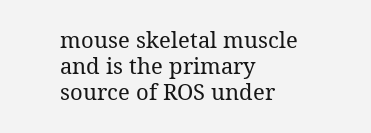mouse skeletal muscle and is the primary source of ROS under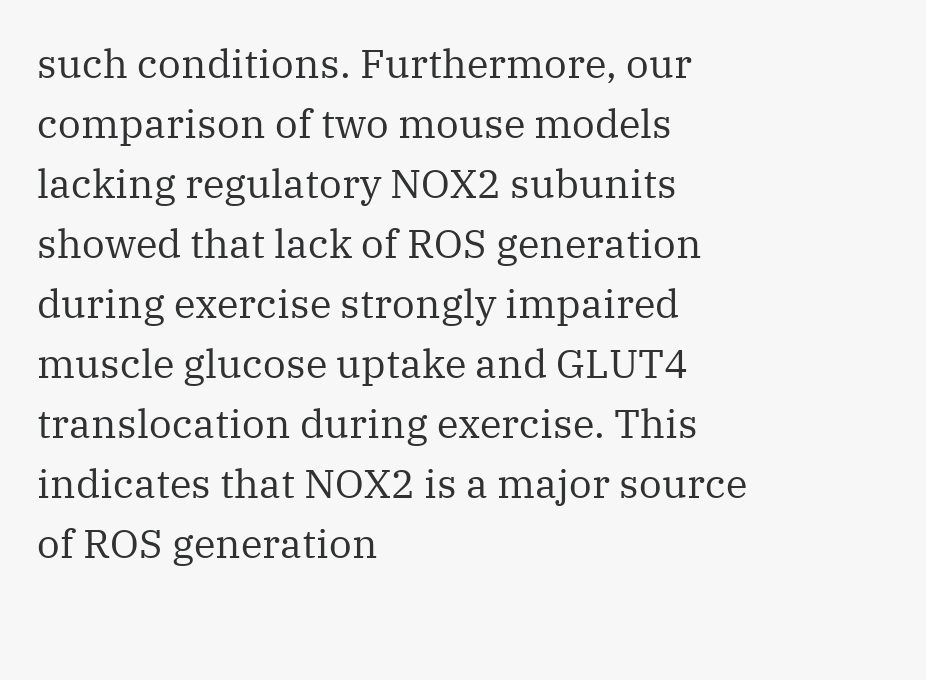such conditions. Furthermore, our comparison of two mouse models lacking regulatory NOX2 subunits showed that lack of ROS generation during exercise strongly impaired muscle glucose uptake and GLUT4 translocation during exercise. This indicates that NOX2 is a major source of ROS generation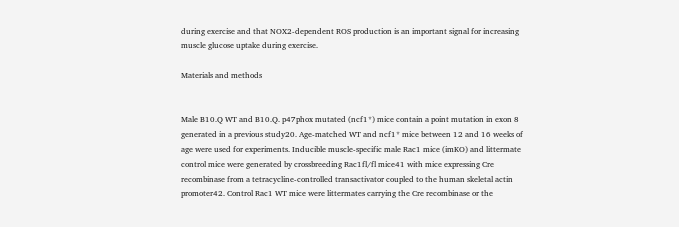during exercise and that NOX2-dependent ROS production is an important signal for increasing muscle glucose uptake during exercise.

Materials and methods


Male B10.Q WT and B10.Q. p47phox mutated (ncf1*) mice contain a point mutation in exon 8 generated in a previous study20. Age-matched WT and ncf1* mice between 12 and 16 weeks of age were used for experiments. Inducible muscle-specific male Rac1 mice (imKO) and littermate control mice were generated by crossbreeding Rac1fl/fl mice41 with mice expressing Cre recombinase from a tetracycline-controlled transactivator coupled to the human skeletal actin promoter42. Control Rac1 WT mice were littermates carrying the Cre recombinase or the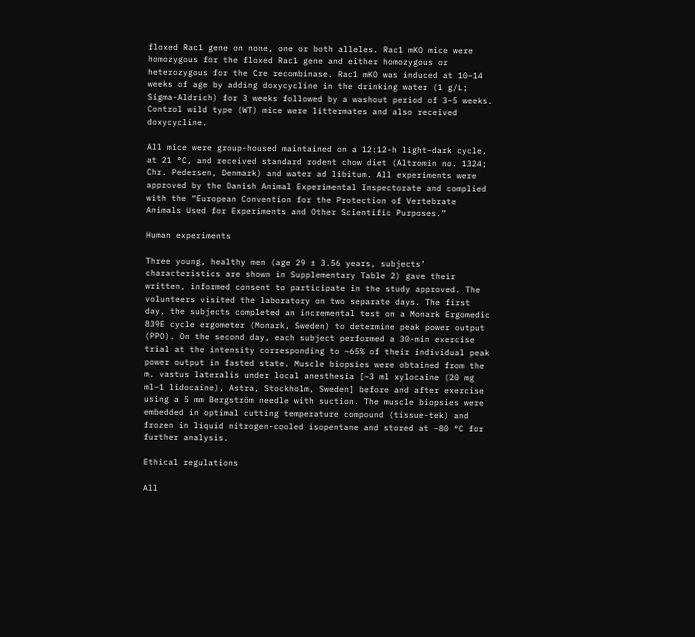floxed Rac1 gene on none, one or both alleles. Rac1 mKO mice were homozygous for the floxed Rac1 gene and either homozygous or heterozygous for the Cre recombinase. Rac1 mKO was induced at 10–14 weeks of age by adding doxycycline in the drinking water (1 g/L; Sigma-Aldrich) for 3 weeks followed by a washout period of 3–5 weeks. Control wild type (WT) mice were littermates and also received doxycycline.

All mice were group-housed maintained on a 12:12-h light–dark cycle, at 21 °C, and received standard rodent chow diet (Altromin no. 1324; Chr. Pedersen, Denmark) and water ad libitum. All experiments were approved by the Danish Animal Experimental Inspectorate and complied with the “European Convention for the Protection of Vertebrate Animals Used for Experiments and Other Scientific Purposes.”

Human experiments

Three young, healthy men (age 29 ± 3.56 years, subjects’ characteristics are shown in Supplementary Table 2) gave their written, informed consent to participate in the study approved. The volunteers visited the laboratory on two separate days. The first day, the subjects completed an incremental test on a Monark Ergomedic 839E cycle ergometer (Monark, Sweden) to determine peak power output (PPO). On the second day, each subject performed a 30-min exercise trial at the intensity corresponding to ~65% of their individual peak power output in fasted state. Muscle biopsies were obtained from the m. vastus lateralis under local anesthesia [~3 ml xylocaine (20 mg ml−1 lidocaine), Astra, Stockholm, Sweden] before and after exercise using a 5 mm Bergström needle with suction. The muscle biopsies were embedded in optimal cutting temperature compound (tissue-tek) and frozen in liquid nitrogen-cooled isopentane and stored at −80 °C for further analysis.

Ethical regulations

All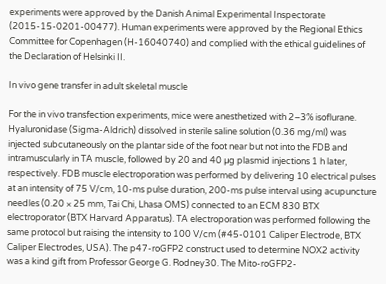experiments were approved by the Danish Animal Experimental Inspectorate (2015-15-0201-00477). Human experiments were approved by the Regional Ethics Committee for Copenhagen (H-16040740) and complied with the ethical guidelines of the Declaration of Helsinki II.

In vivo gene transfer in adult skeletal muscle

For the in vivo transfection experiments, mice were anesthetized with 2–3% isoflurane. Hyaluronidase (Sigma-Aldrich) dissolved in sterile saline solution (0.36 mg/ml) was injected subcutaneously on the plantar side of the foot near but not into the FDB and intramuscularly in TA muscle, followed by 20 and 40 µg plasmid injections 1 h later, respectively. FDB muscle electroporation was performed by delivering 10 electrical pulses at an intensity of 75 V/cm, 10-ms pulse duration, 200-ms pulse interval using acupuncture needles (0.20 × 25 mm, Tai Chi, Lhasa OMS) connected to an ECM 830 BTX electroporator (BTX Harvard Apparatus). TA electroporation was performed following the same protocol but raising the intensity to 100 V/cm (#45-0101 Caliper Electrode, BTX Caliper Electrodes, USA). The p47-roGFP2 construct used to determine NOX2 activity was a kind gift from Professor George G. Rodney30. The Mito-roGFP2-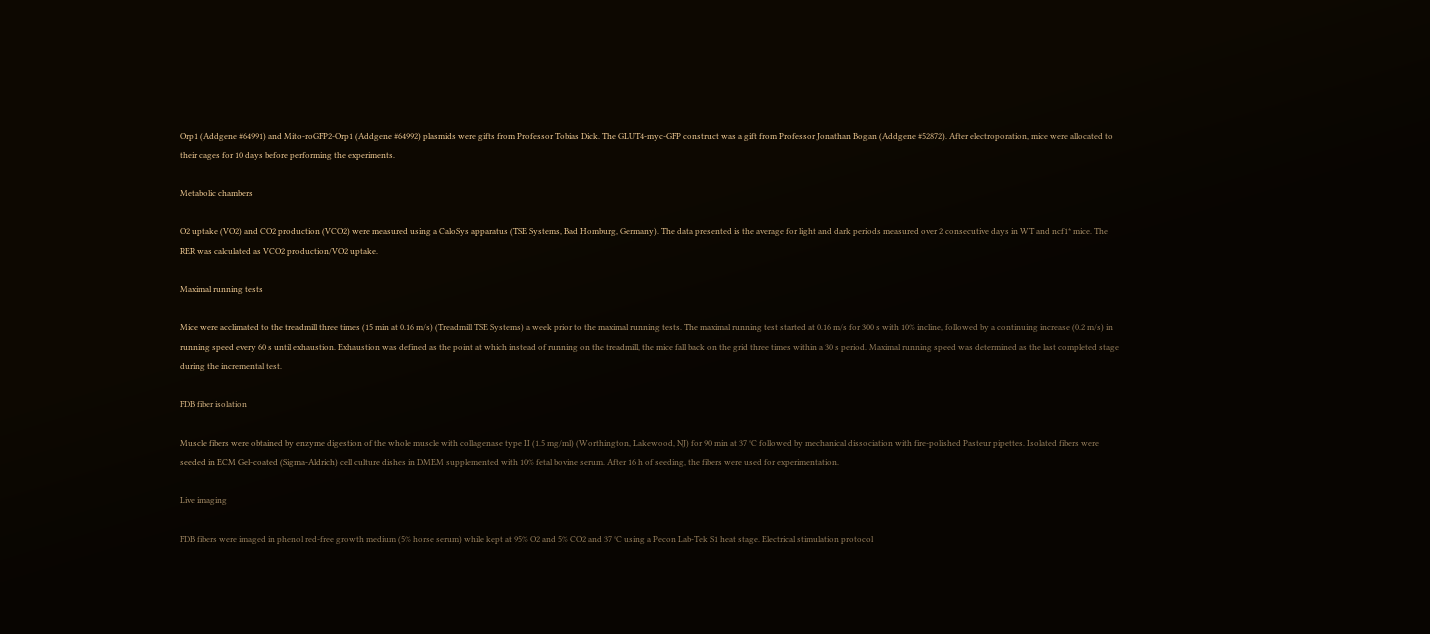Orp1 (Addgene #64991) and Mito-roGFP2-Orp1 (Addgene #64992) plasmids were gifts from Professor Tobias Dick. The GLUT4-myc-GFP construct was a gift from Professor Jonathan Bogan (Addgene #52872). After electroporation, mice were allocated to their cages for 10 days before performing the experiments.

Metabolic chambers

O2 uptake (VO2) and CO2 production (VCO2) were measured using a CaloSys apparatus (TSE Systems, Bad Homburg, Germany). The data presented is the average for light and dark periods measured over 2 consecutive days in WT and ncf1* mice. The RER was calculated as VCO2 production/VO2 uptake.

Maximal running tests

Mice were acclimated to the treadmill three times (15 min at 0.16 m/s) (Treadmill TSE Systems) a week prior to the maximal running tests. The maximal running test started at 0.16 m/s for 300 s with 10% incline, followed by a continuing increase (0.2 m/s) in running speed every 60 s until exhaustion. Exhaustion was defined as the point at which instead of running on the treadmill, the mice fall back on the grid three times within a 30 s period. Maximal running speed was determined as the last completed stage during the incremental test.

FDB fiber isolation

Muscle fibers were obtained by enzyme digestion of the whole muscle with collagenase type II (1.5 mg/ml) (Worthington, Lakewood, NJ) for 90 min at 37 °C followed by mechanical dissociation with fire-polished Pasteur pipettes. Isolated fibers were seeded in ECM Gel-coated (Sigma-Aldrich) cell culture dishes in DMEM supplemented with 10% fetal bovine serum. After 16 h of seeding, the fibers were used for experimentation.

Live imaging

FDB fibers were imaged in phenol red-free growth medium (5% horse serum) while kept at 95% O2 and 5% CO2 and 37 °C using a Pecon Lab-Tek S1 heat stage. Electrical stimulation protocol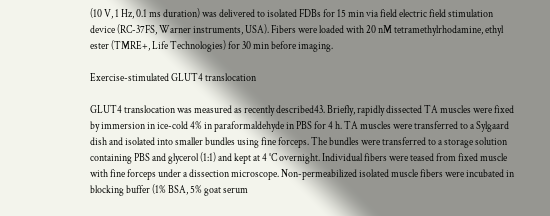(10 V, 1 Hz, 0.1 ms duration) was delivered to isolated FDBs for 15 min via field electric field stimulation device (RC-37FS, Warner instruments, USA). Fibers were loaded with 20 nM tetramethylrhodamine, ethyl ester (TMRE+, Life Technologies) for 30 min before imaging.

Exercise-stimulated GLUT4 translocation

GLUT4 translocation was measured as recently described43. Briefly, rapidly dissected TA muscles were fixed by immersion in ice-cold 4% in paraformaldehyde in PBS for 4 h. TA muscles were transferred to a Sylgaard dish and isolated into smaller bundles using fine forceps. The bundles were transferred to a storage solution containing PBS and glycerol (1:1) and kept at 4 °C overnight. Individual fibers were teased from fixed muscle with fine forceps under a dissection microscope. Non-permeabilized isolated muscle fibers were incubated in blocking buffer (1% BSA, 5% goat serum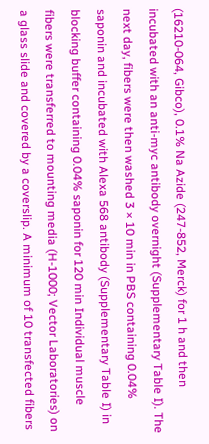(16210-064, Gibco), 0.1% Na Azide (247-852, Merck) for 1 h and then incubated with an anti-myc antibody overnight (Supplementary Table I). The next day, fibers were then washed 3 × 10 min in PBS containing 0.04% saponin and incubated with Alexa 568 antibody (Supplementary Table I) in blocking buffer containing 0.04% saponin for 120 min Individual muscle fibers were transferred to mounting media (H-1000; Vector Laboratories) on a glass slide and covered by a coverslip. A minimum of 10 transfected fibers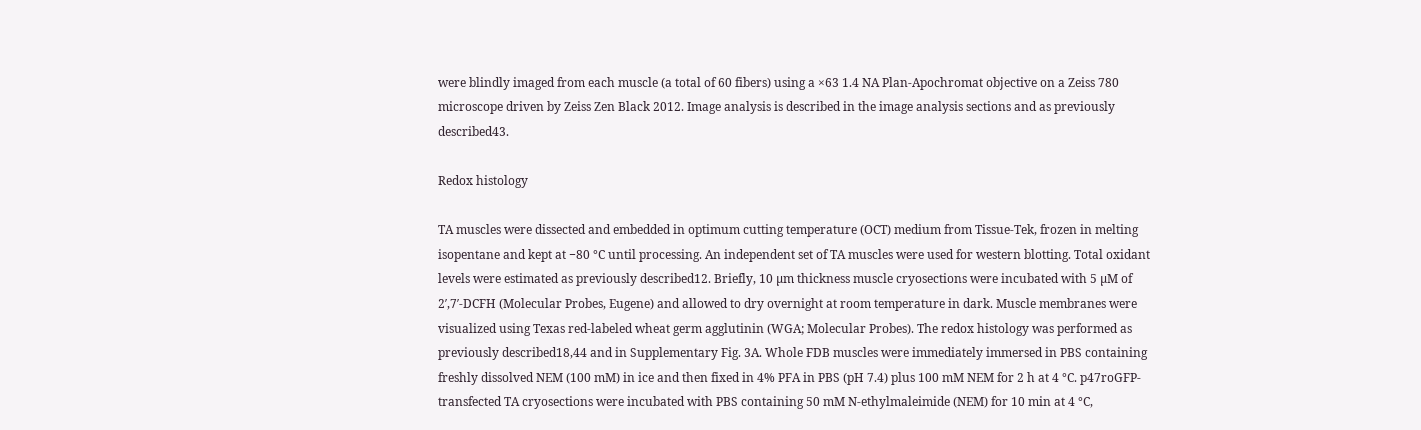were blindly imaged from each muscle (a total of 60 fibers) using a ×63 1.4 NA Plan-Apochromat objective on a Zeiss 780 microscope driven by Zeiss Zen Black 2012. Image analysis is described in the image analysis sections and as previously described43.

Redox histology

TA muscles were dissected and embedded in optimum cutting temperature (OCT) medium from Tissue-Tek, frozen in melting isopentane and kept at −80 °C until processing. An independent set of TA muscles were used for western blotting. Total oxidant levels were estimated as previously described12. Briefly, 10 µm thickness muscle cryosections were incubated with 5 µM of 2′,7′-DCFH (Molecular Probes, Eugene) and allowed to dry overnight at room temperature in dark. Muscle membranes were visualized using Texas red-labeled wheat germ agglutinin (WGA; Molecular Probes). The redox histology was performed as previously described18,44 and in Supplementary Fig. 3A. Whole FDB muscles were immediately immersed in PBS containing freshly dissolved NEM (100 mM) in ice and then fixed in 4% PFA in PBS (pH 7.4) plus 100 mM NEM for 2 h at 4 °C. p47roGFP-transfected TA cryosections were incubated with PBS containing 50 mM N-ethylmaleimide (NEM) for 10 min at 4 °C,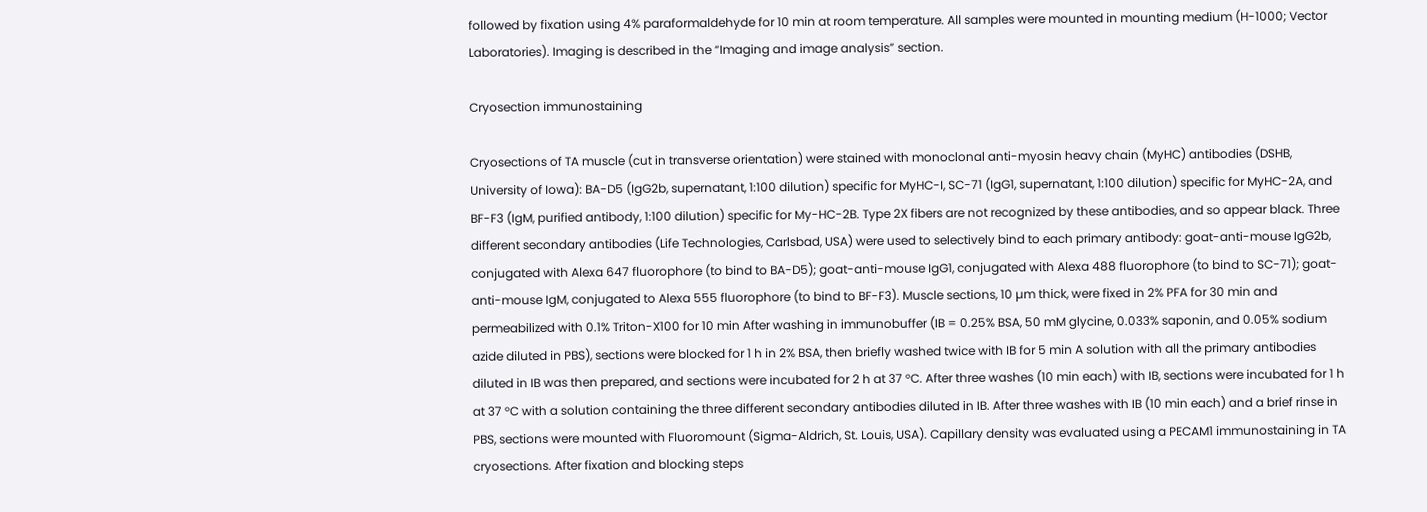followed by fixation using 4% paraformaldehyde for 10 min at room temperature. All samples were mounted in mounting medium (H-1000; Vector Laboratories). Imaging is described in the “Imaging and image analysis” section.

Cryosection immunostaining

Cryosections of TA muscle (cut in transverse orientation) were stained with monoclonal anti-myosin heavy chain (MyHC) antibodies (DSHB, University of Iowa): BA-D5 (IgG2b, supernatant, 1:100 dilution) specific for MyHC-I, SC-71 (IgG1, supernatant, 1:100 dilution) specific for MyHC-2A, and BF-F3 (IgM, purified antibody, 1:100 dilution) specific for My-HC-2B. Type 2X fibers are not recognized by these antibodies, and so appear black. Three different secondary antibodies (Life Technologies, Carlsbad, USA) were used to selectively bind to each primary antibody: goat-anti-mouse IgG2b, conjugated with Alexa 647 fluorophore (to bind to BA-D5); goat-anti-mouse IgG1, conjugated with Alexa 488 fluorophore (to bind to SC-71); goat-anti-mouse IgM, conjugated to Alexa 555 fluorophore (to bind to BF-F3). Muscle sections, 10 µm thick, were fixed in 2% PFA for 30 min and permeabilized with 0.1% Triton-X100 for 10 min After washing in immunobuffer (IB = 0.25% BSA, 50 mM glycine, 0.033% saponin, and 0.05% sodium azide diluted in PBS), sections were blocked for 1 h in 2% BSA, then briefly washed twice with IB for 5 min A solution with all the primary antibodies diluted in IB was then prepared, and sections were incubated for 2 h at 37 °C. After three washes (10 min each) with IB, sections were incubated for 1 h at 37 °C with a solution containing the three different secondary antibodies diluted in IB. After three washes with IB (10 min each) and a brief rinse in PBS, sections were mounted with Fluoromount (Sigma-Aldrich, St. Louis, USA). Capillary density was evaluated using a PECAM1 immunostaining in TA cryosections. After fixation and blocking steps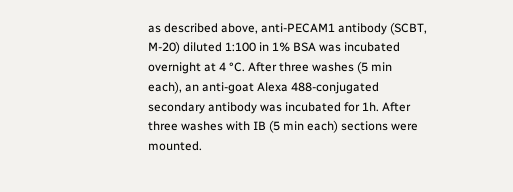as described above, anti-PECAM1 antibody (SCBT, M-20) diluted 1:100 in 1% BSA was incubated overnight at 4 °C. After three washes (5 min each), an anti-goat Alexa 488-conjugated secondary antibody was incubated for 1h. After three washes with IB (5 min each) sections were mounted.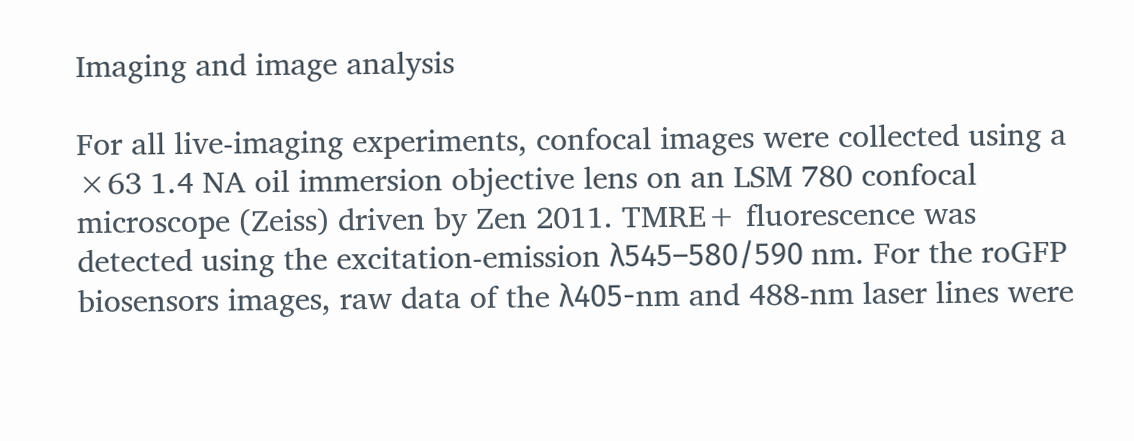Imaging and image analysis

For all live-imaging experiments, confocal images were collected using a ×63 1.4 NA oil immersion objective lens on an LSM 780 confocal microscope (Zeiss) driven by Zen 2011. TMRE+ fluorescence was detected using the excitation-emission λ545–580/590 nm. For the roGFP biosensors images, raw data of the λ405-nm and 488-nm laser lines were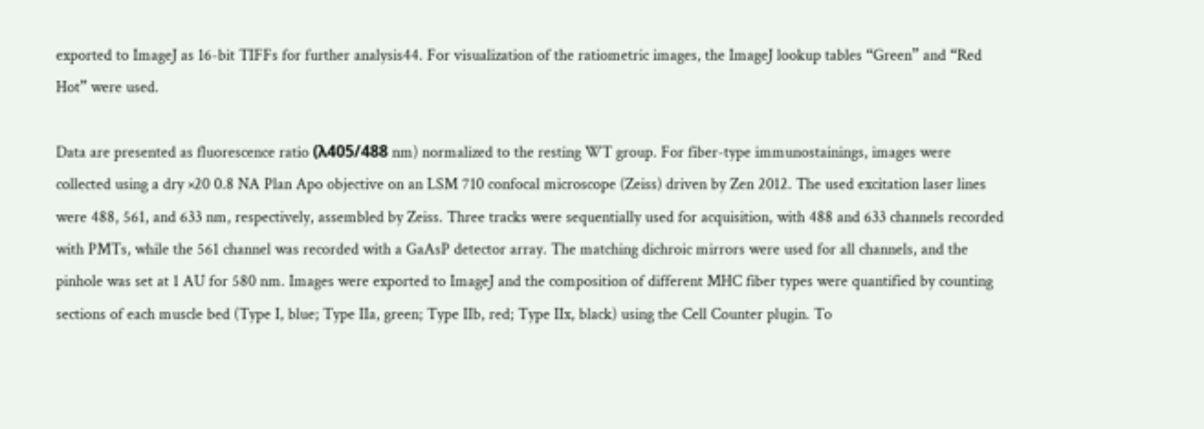exported to ImageJ as 16-bit TIFFs for further analysis44. For visualization of the ratiometric images, the ImageJ lookup tables “Green” and “Red Hot” were used.

Data are presented as fluorescence ratio (λ405/488 nm) normalized to the resting WT group. For fiber-type immunostainings, images were collected using a dry ×20 0.8 NA Plan Apo objective on an LSM 710 confocal microscope (Zeiss) driven by Zen 2012. The used excitation laser lines were 488, 561, and 633 nm, respectively, assembled by Zeiss. Three tracks were sequentially used for acquisition, with 488 and 633 channels recorded with PMTs, while the 561 channel was recorded with a GaAsP detector array. The matching dichroic mirrors were used for all channels, and the pinhole was set at 1 AU for 580 nm. Images were exported to ImageJ and the composition of different MHC fiber types were quantified by counting sections of each muscle bed (Type I, blue; Type IIa, green; Type IIb, red; Type IIx, black) using the Cell Counter plugin. To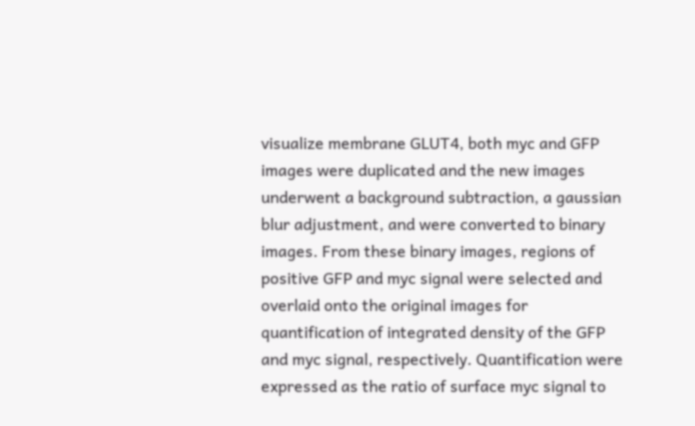visualize membrane GLUT4, both myc and GFP images were duplicated and the new images underwent a background subtraction, a gaussian blur adjustment, and were converted to binary images. From these binary images, regions of positive GFP and myc signal were selected and overlaid onto the original images for quantification of integrated density of the GFP and myc signal, respectively. Quantification were expressed as the ratio of surface myc signal to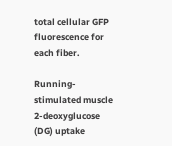total cellular GFP fluorescence for each fiber.

Running-stimulated muscle 2-deoxyglucose (DG) uptake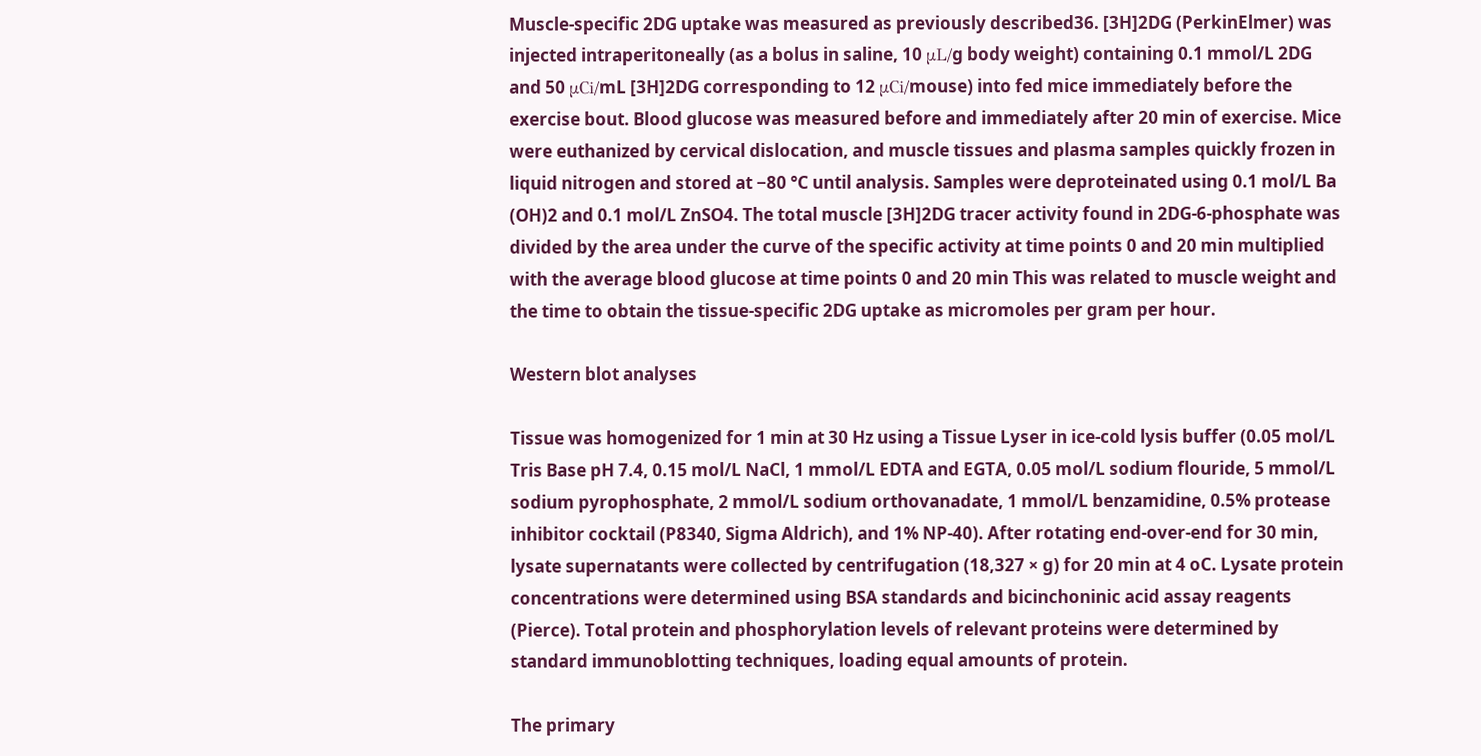Muscle-specific 2DG uptake was measured as previously described36. [3H]2DG (PerkinElmer) was injected intraperitoneally (as a bolus in saline, 10 μL/g body weight) containing 0.1 mmol/L 2DG and 50 μCi/mL [3H]2DG corresponding to 12 μCi/mouse) into fed mice immediately before the exercise bout. Blood glucose was measured before and immediately after 20 min of exercise. Mice were euthanized by cervical dislocation, and muscle tissues and plasma samples quickly frozen in liquid nitrogen and stored at −80 °C until analysis. Samples were deproteinated using 0.1 mol/L Ba (OH)2 and 0.1 mol/L ZnSO4. The total muscle [3H]2DG tracer activity found in 2DG-6-phosphate was divided by the area under the curve of the specific activity at time points 0 and 20 min multiplied with the average blood glucose at time points 0 and 20 min This was related to muscle weight and the time to obtain the tissue-specific 2DG uptake as micromoles per gram per hour.

Western blot analyses

Tissue was homogenized for 1 min at 30 Hz using a Tissue Lyser in ice-cold lysis buffer (0.05 mol/L Tris Base pH 7.4, 0.15 mol/L NaCl, 1 mmol/L EDTA and EGTA, 0.05 mol/L sodium flouride, 5 mmol/L sodium pyrophosphate, 2 mmol/L sodium orthovanadate, 1 mmol/L benzamidine, 0.5% protease inhibitor cocktail (P8340, Sigma Aldrich), and 1% NP-40). After rotating end-over-end for 30 min, lysate supernatants were collected by centrifugation (18,327 × g) for 20 min at 4 oC. Lysate protein concentrations were determined using BSA standards and bicinchoninic acid assay reagents (Pierce). Total protein and phosphorylation levels of relevant proteins were determined by standard immunoblotting techniques, loading equal amounts of protein.

The primary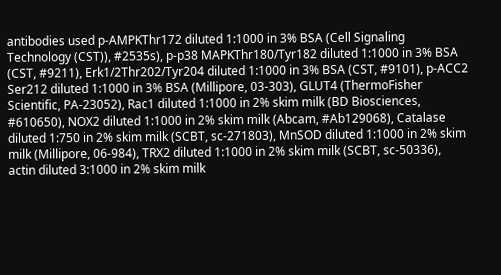antibodies used p-AMPKThr172 diluted 1:1000 in 3% BSA (Cell Signaling Technology (CST)), #2535s), p-p38 MAPKThr180/Tyr182 diluted 1:1000 in 3% BSA (CST, #9211), Erk1/2Thr202/Tyr204 diluted 1:1000 in 3% BSA (CST, #9101), p-ACC2 Ser212 diluted 1:1000 in 3% BSA (Millipore, 03-303), GLUT4 (ThermoFisher Scientific, PA-23052), Rac1 diluted 1:1000 in 2% skim milk (BD Biosciences, #610650), NOX2 diluted 1:1000 in 2% skim milk (Abcam, #Ab129068), Catalase diluted 1:750 in 2% skim milk (SCBT, sc-271803), MnSOD diluted 1:1000 in 2% skim milk (Millipore, 06-984), TRX2 diluted 1:1000 in 2% skim milk (SCBT, sc-50336), actin diluted 3:1000 in 2% skim milk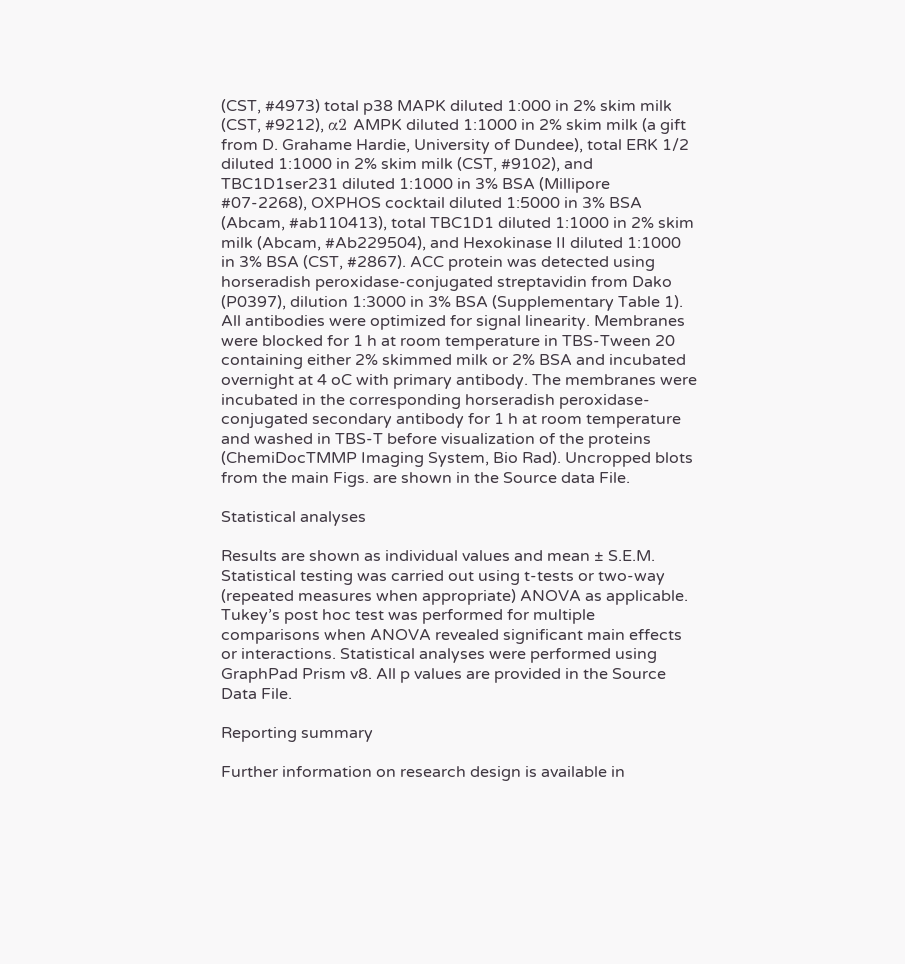(CST, #4973) total p38 MAPK diluted 1:000 in 2% skim milk (CST, #9212), α2 AMPK diluted 1:1000 in 2% skim milk (a gift from D. Grahame Hardie, University of Dundee), total ERK 1/2 diluted 1:1000 in 2% skim milk (CST, #9102), and TBC1D1ser231 diluted 1:1000 in 3% BSA (Millipore #07-2268), OXPHOS cocktail diluted 1:5000 in 3% BSA (Abcam, #ab110413), total TBC1D1 diluted 1:1000 in 2% skim milk (Abcam, #Ab229504), and Hexokinase II diluted 1:1000 in 3% BSA (CST, #2867). ACC protein was detected using horseradish peroxidase-conjugated streptavidin from Dako (P0397), dilution 1:3000 in 3% BSA (Supplementary Table 1). All antibodies were optimized for signal linearity. Membranes were blocked for 1 h at room temperature in TBS-Tween 20 containing either 2% skimmed milk or 2% BSA and incubated overnight at 4 oC with primary antibody. The membranes were incubated in the corresponding horseradish peroxidase-conjugated secondary antibody for 1 h at room temperature and washed in TBS-T before visualization of the proteins (ChemiDocTMMP Imaging System, Bio Rad). Uncropped blots from the main Figs. are shown in the Source data File.

Statistical analyses

Results are shown as individual values and mean ± S.E.M. Statistical testing was carried out using t-tests or two-way (repeated measures when appropriate) ANOVA as applicable. Tukey’s post hoc test was performed for multiple comparisons when ANOVA revealed significant main effects or interactions. Statistical analyses were performed using GraphPad Prism v8. All p values are provided in the Source Data File.

Reporting summary

Further information on research design is available in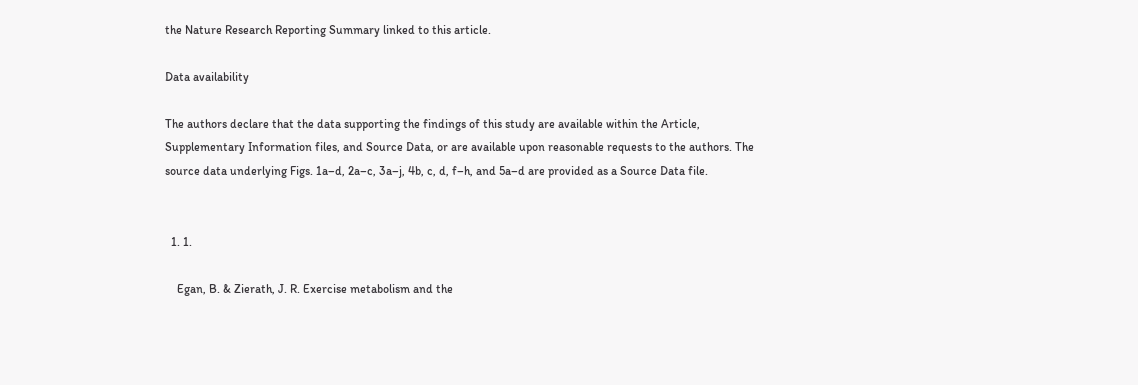the Nature Research Reporting Summary linked to this article.

Data availability

The authors declare that the data supporting the findings of this study are available within the Article, Supplementary Information files, and Source Data, or are available upon reasonable requests to the authors. The source data underlying Figs. 1a–d, 2a–c, 3a–j, 4b, c, d, f–h, and 5a–d are provided as a Source Data file.


  1. 1.

    Egan, B. & Zierath, J. R. Exercise metabolism and the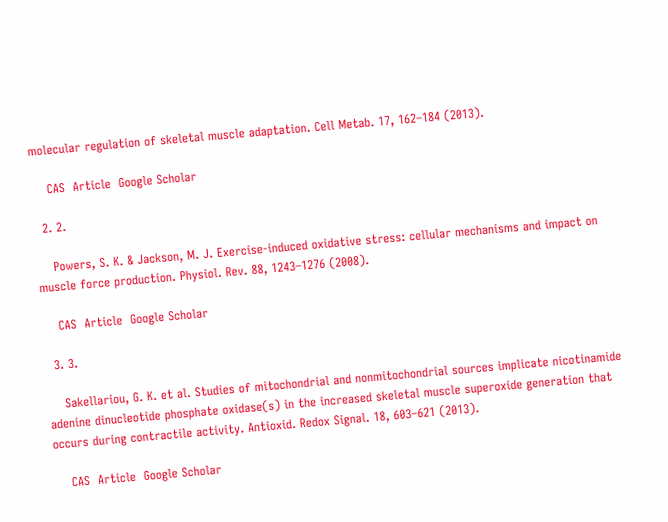molecular regulation of skeletal muscle adaptation. Cell Metab. 17, 162–184 (2013).

    CAS  Article  Google Scholar

  2. 2.

    Powers, S. K. & Jackson, M. J. Exercise-induced oxidative stress: cellular mechanisms and impact on muscle force production. Physiol. Rev. 88, 1243–1276 (2008).

    CAS  Article  Google Scholar

  3. 3.

    Sakellariou, G. K. et al. Studies of mitochondrial and nonmitochondrial sources implicate nicotinamide adenine dinucleotide phosphate oxidase(s) in the increased skeletal muscle superoxide generation that occurs during contractile activity. Antioxid. Redox Signal. 18, 603–621 (2013).

    CAS  Article  Google Scholar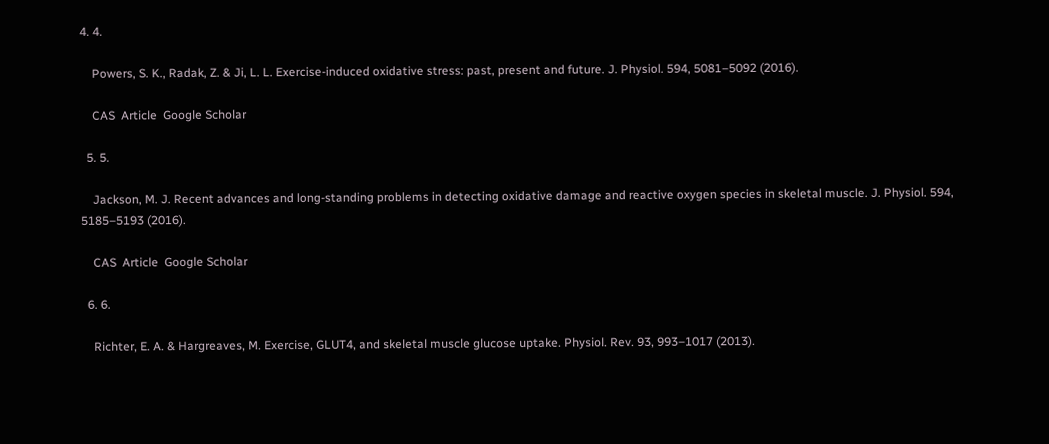4. 4.

    Powers, S. K., Radak, Z. & Ji, L. L. Exercise-induced oxidative stress: past, present and future. J. Physiol. 594, 5081–5092 (2016).

    CAS  Article  Google Scholar

  5. 5.

    Jackson, M. J. Recent advances and long-standing problems in detecting oxidative damage and reactive oxygen species in skeletal muscle. J. Physiol. 594, 5185–5193 (2016).

    CAS  Article  Google Scholar

  6. 6.

    Richter, E. A. & Hargreaves, M. Exercise, GLUT4, and skeletal muscle glucose uptake. Physiol. Rev. 93, 993–1017 (2013).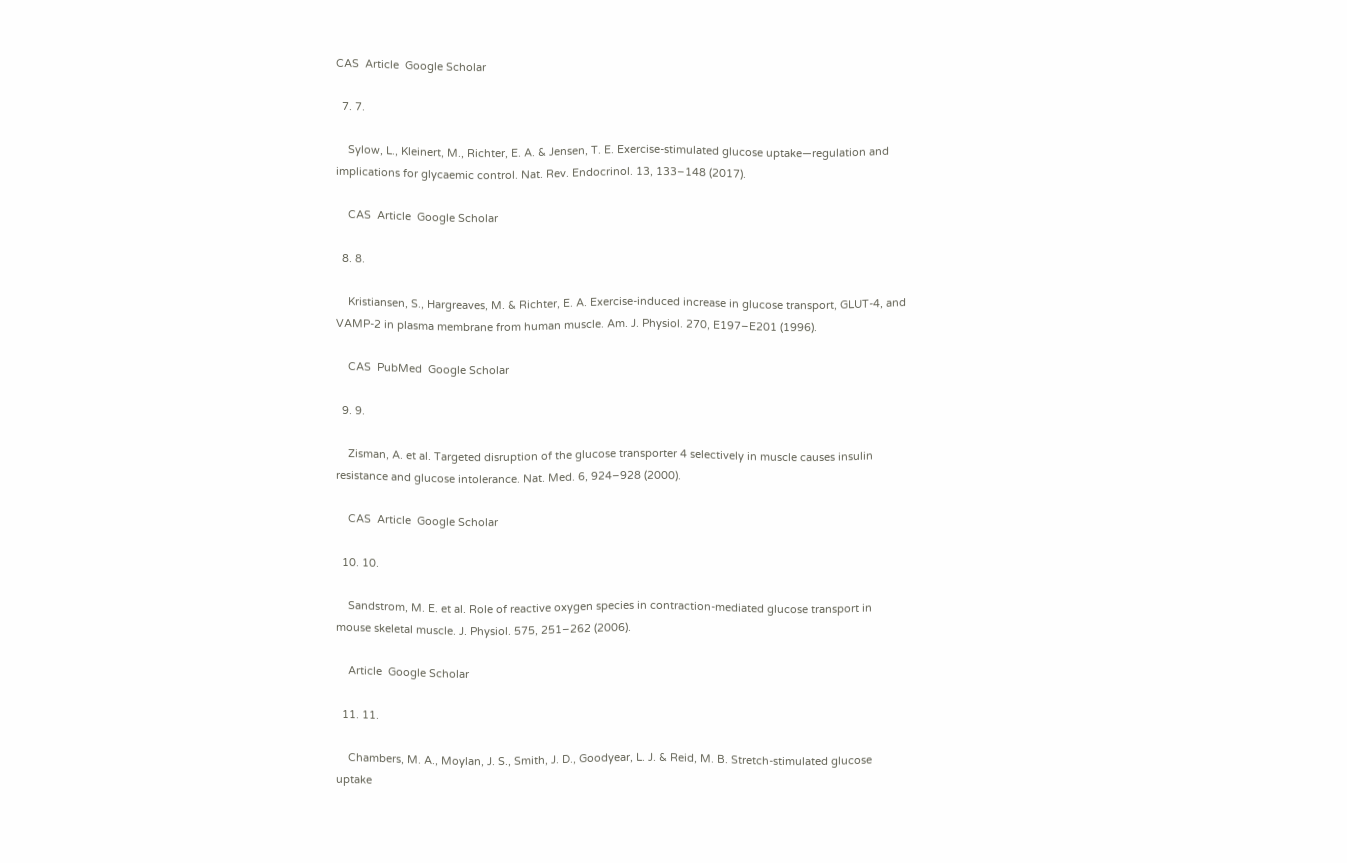CAS  Article  Google Scholar

  7. 7.

    Sylow, L., Kleinert, M., Richter, E. A. & Jensen, T. E. Exercise-stimulated glucose uptake—regulation and implications for glycaemic control. Nat. Rev. Endocrinol. 13, 133–148 (2017).

    CAS  Article  Google Scholar

  8. 8.

    Kristiansen, S., Hargreaves, M. & Richter, E. A. Exercise-induced increase in glucose transport, GLUT-4, and VAMP-2 in plasma membrane from human muscle. Am. J. Physiol. 270, E197–E201 (1996).

    CAS  PubMed  Google Scholar

  9. 9.

    Zisman, A. et al. Targeted disruption of the glucose transporter 4 selectively in muscle causes insulin resistance and glucose intolerance. Nat. Med. 6, 924–928 (2000).

    CAS  Article  Google Scholar

  10. 10.

    Sandstrom, M. E. et al. Role of reactive oxygen species in contraction-mediated glucose transport in mouse skeletal muscle. J. Physiol. 575, 251–262 (2006).

    Article  Google Scholar

  11. 11.

    Chambers, M. A., Moylan, J. S., Smith, J. D., Goodyear, L. J. & Reid, M. B. Stretch-stimulated glucose uptake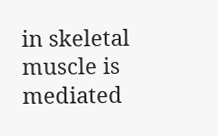in skeletal muscle is mediated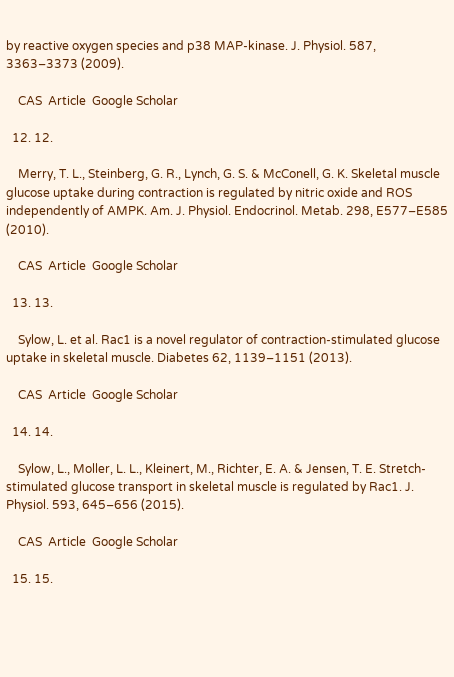by reactive oxygen species and p38 MAP-kinase. J. Physiol. 587, 3363–3373 (2009).

    CAS  Article  Google Scholar

  12. 12.

    Merry, T. L., Steinberg, G. R., Lynch, G. S. & McConell, G. K. Skeletal muscle glucose uptake during contraction is regulated by nitric oxide and ROS independently of AMPK. Am. J. Physiol. Endocrinol. Metab. 298, E577–E585 (2010).

    CAS  Article  Google Scholar

  13. 13.

    Sylow, L. et al. Rac1 is a novel regulator of contraction-stimulated glucose uptake in skeletal muscle. Diabetes 62, 1139–1151 (2013).

    CAS  Article  Google Scholar

  14. 14.

    Sylow, L., Moller, L. L., Kleinert, M., Richter, E. A. & Jensen, T. E. Stretch-stimulated glucose transport in skeletal muscle is regulated by Rac1. J. Physiol. 593, 645–656 (2015).

    CAS  Article  Google Scholar

  15. 15.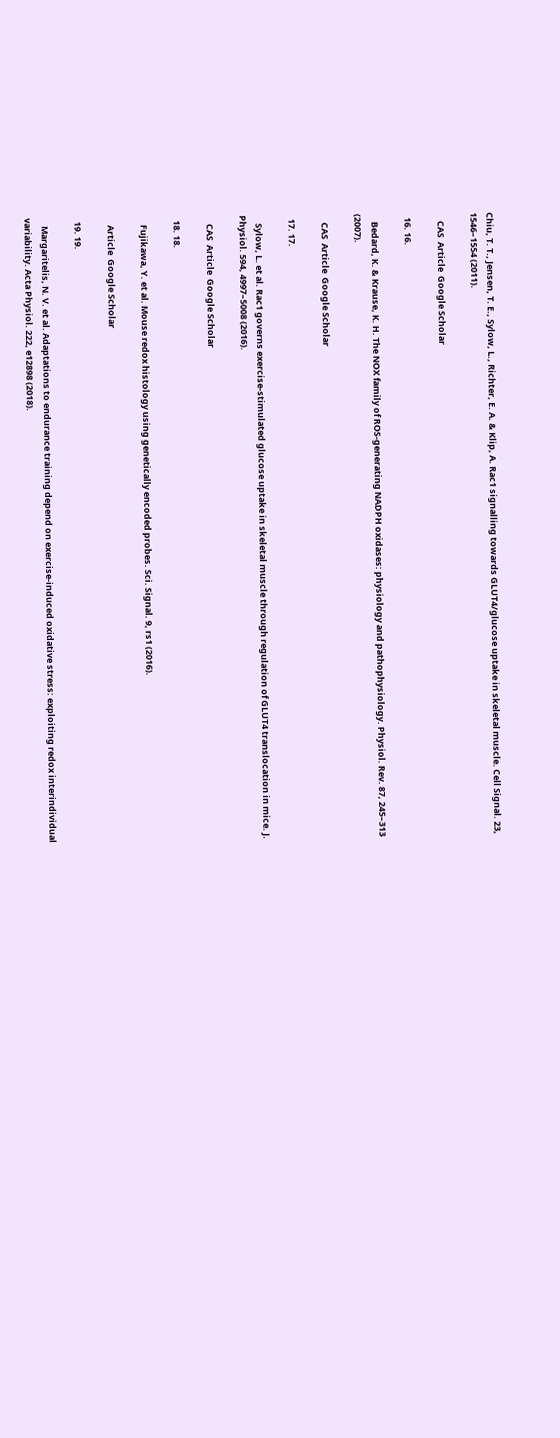Chiu, T. T., Jensen, T. E., Sylow, L., Richter, E. A. & Klip, A. Rac1 signalling towards GLUT4/glucose uptake in skeletal muscle. Cell Signal. 23, 1546–1554 (2011).

    CAS  Article  Google Scholar

  16. 16.

    Bedard, K. & Krause, K. H. The NOX family of ROS-generating NADPH oxidases: physiology and pathophysiology. Physiol. Rev. 87, 245–313 (2007).

    CAS  Article  Google Scholar

  17. 17.

    Sylow, L. et al. Rac1 governs exercise-stimulated glucose uptake in skeletal muscle through regulation of GLUT4 translocation in mice. J. Physiol. 594, 4997–5008 (2016).

    CAS  Article  Google Scholar

  18. 18.

    Fujikawa, Y. et al. Mouse redox histology using genetically encoded probes. Sci. Signal. 9, rs1 (2016).

    Article  Google Scholar

  19. 19.

    Margaritelis, N. V. et al. Adaptations to endurance training depend on exercise-induced oxidative stress: exploiting redox interindividual variability. Acta Physiol. 222, e12898 (2018).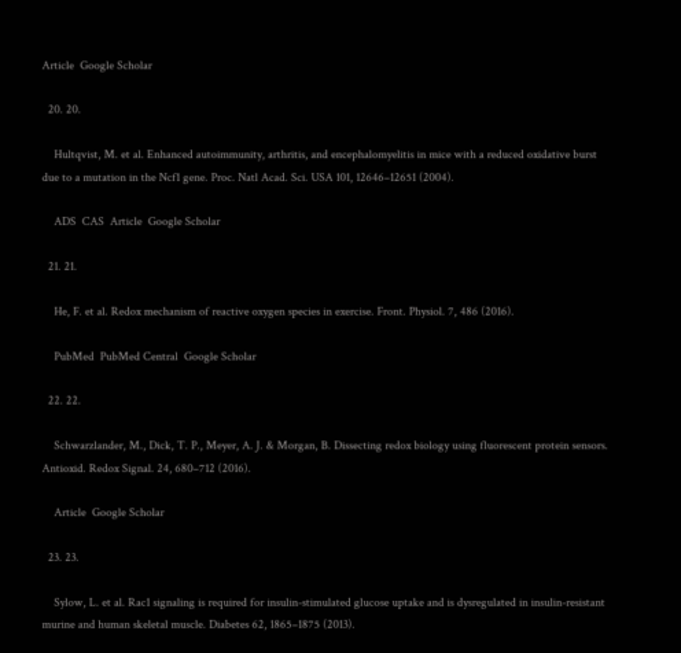Article  Google Scholar

  20. 20.

    Hultqvist, M. et al. Enhanced autoimmunity, arthritis, and encephalomyelitis in mice with a reduced oxidative burst due to a mutation in the Ncf1 gene. Proc. Natl Acad. Sci. USA 101, 12646–12651 (2004).

    ADS  CAS  Article  Google Scholar

  21. 21.

    He, F. et al. Redox mechanism of reactive oxygen species in exercise. Front. Physiol. 7, 486 (2016).

    PubMed  PubMed Central  Google Scholar

  22. 22.

    Schwarzlander, M., Dick, T. P., Meyer, A. J. & Morgan, B. Dissecting redox biology using fluorescent protein sensors. Antioxid. Redox Signal. 24, 680–712 (2016).

    Article  Google Scholar

  23. 23.

    Sylow, L. et al. Rac1 signaling is required for insulin-stimulated glucose uptake and is dysregulated in insulin-resistant murine and human skeletal muscle. Diabetes 62, 1865–1875 (2013).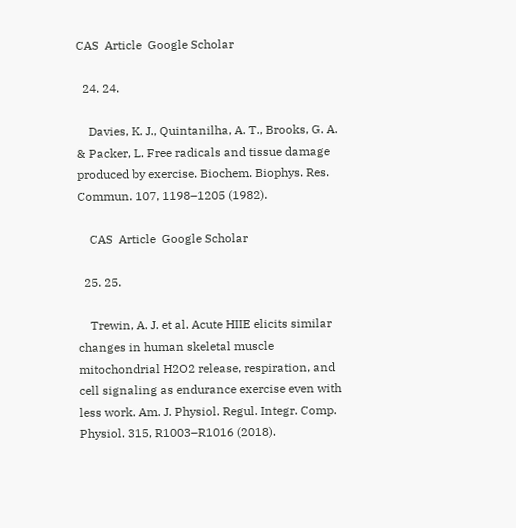CAS  Article  Google Scholar

  24. 24.

    Davies, K. J., Quintanilha, A. T., Brooks, G. A. & Packer, L. Free radicals and tissue damage produced by exercise. Biochem. Biophys. Res. Commun. 107, 1198–1205 (1982).

    CAS  Article  Google Scholar

  25. 25.

    Trewin, A. J. et al. Acute HIIE elicits similar changes in human skeletal muscle mitochondrial H2O2 release, respiration, and cell signaling as endurance exercise even with less work. Am. J. Physiol. Regul. Integr. Comp. Physiol. 315, R1003–R1016 (2018).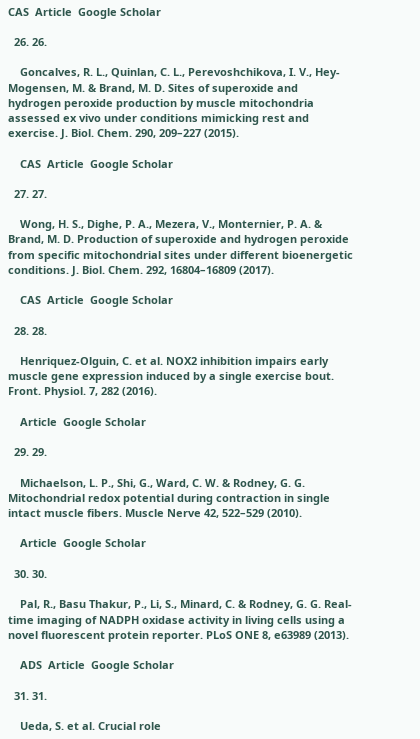CAS  Article  Google Scholar

  26. 26.

    Goncalves, R. L., Quinlan, C. L., Perevoshchikova, I. V., Hey-Mogensen, M. & Brand, M. D. Sites of superoxide and hydrogen peroxide production by muscle mitochondria assessed ex vivo under conditions mimicking rest and exercise. J. Biol. Chem. 290, 209–227 (2015).

    CAS  Article  Google Scholar

  27. 27.

    Wong, H. S., Dighe, P. A., Mezera, V., Monternier, P. A. & Brand, M. D. Production of superoxide and hydrogen peroxide from specific mitochondrial sites under different bioenergetic conditions. J. Biol. Chem. 292, 16804–16809 (2017).

    CAS  Article  Google Scholar

  28. 28.

    Henriquez-Olguin, C. et al. NOX2 inhibition impairs early muscle gene expression induced by a single exercise bout. Front. Physiol. 7, 282 (2016).

    Article  Google Scholar

  29. 29.

    Michaelson, L. P., Shi, G., Ward, C. W. & Rodney, G. G. Mitochondrial redox potential during contraction in single intact muscle fibers. Muscle Nerve 42, 522–529 (2010).

    Article  Google Scholar

  30. 30.

    Pal, R., Basu Thakur, P., Li, S., Minard, C. & Rodney, G. G. Real-time imaging of NADPH oxidase activity in living cells using a novel fluorescent protein reporter. PLoS ONE 8, e63989 (2013).

    ADS  Article  Google Scholar

  31. 31.

    Ueda, S. et al. Crucial role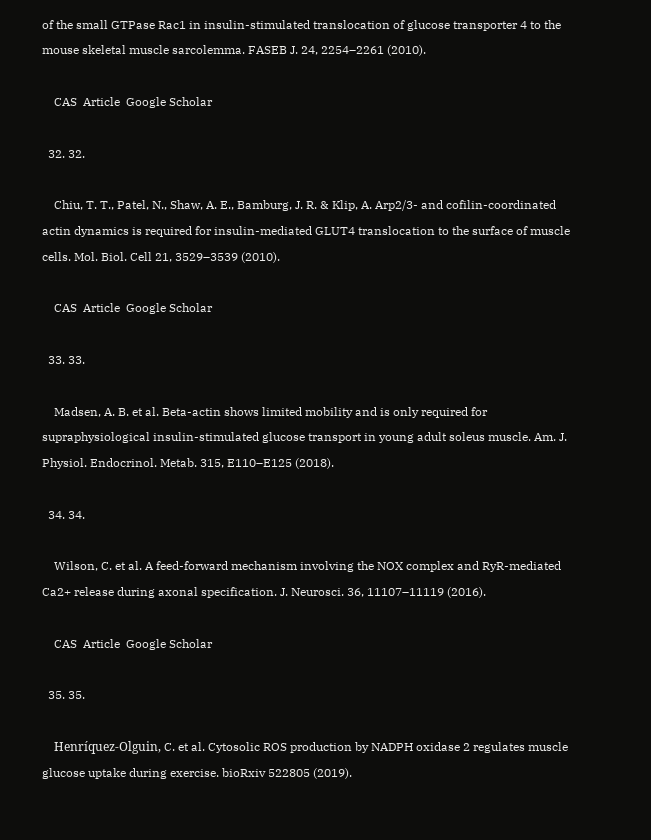of the small GTPase Rac1 in insulin-stimulated translocation of glucose transporter 4 to the mouse skeletal muscle sarcolemma. FASEB J. 24, 2254–2261 (2010).

    CAS  Article  Google Scholar

  32. 32.

    Chiu, T. T., Patel, N., Shaw, A. E., Bamburg, J. R. & Klip, A. Arp2/3- and cofilin-coordinated actin dynamics is required for insulin-mediated GLUT4 translocation to the surface of muscle cells. Mol. Biol. Cell 21, 3529–3539 (2010).

    CAS  Article  Google Scholar

  33. 33.

    Madsen, A. B. et al. Beta-actin shows limited mobility and is only required for supraphysiological insulin-stimulated glucose transport in young adult soleus muscle. Am. J. Physiol. Endocrinol. Metab. 315, E110–E125 (2018).

  34. 34.

    Wilson, C. et al. A feed-forward mechanism involving the NOX complex and RyR-mediated Ca2+ release during axonal specification. J. Neurosci. 36, 11107–11119 (2016).

    CAS  Article  Google Scholar

  35. 35.

    Henríquez-Olguin, C. et al. Cytosolic ROS production by NADPH oxidase 2 regulates muscle glucose uptake during exercise. bioRxiv 522805 (2019).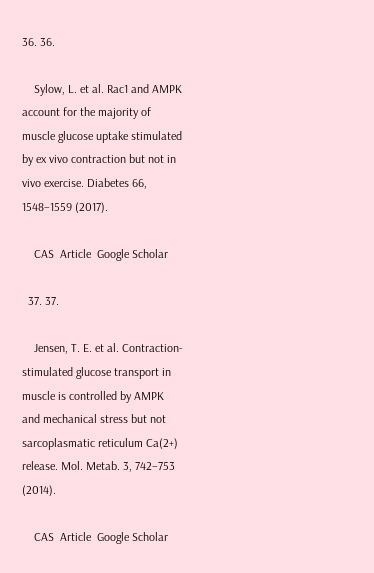36. 36.

    Sylow, L. et al. Rac1 and AMPK account for the majority of muscle glucose uptake stimulated by ex vivo contraction but not in vivo exercise. Diabetes 66, 1548–1559 (2017).

    CAS  Article  Google Scholar

  37. 37.

    Jensen, T. E. et al. Contraction-stimulated glucose transport in muscle is controlled by AMPK and mechanical stress but not sarcoplasmatic reticulum Ca(2+) release. Mol. Metab. 3, 742–753 (2014).

    CAS  Article  Google Scholar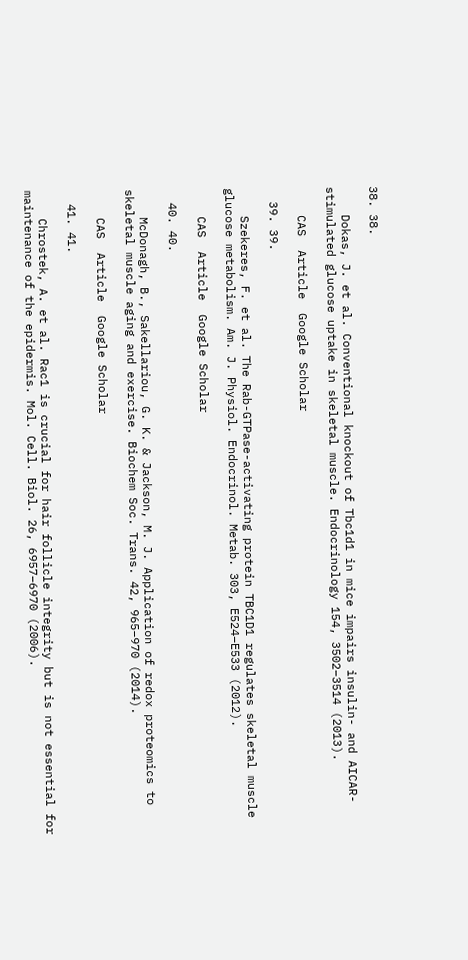38. 38.

    Dokas, J. et al. Conventional knockout of Tbc1d1 in mice impairs insulin- and AICAR-stimulated glucose uptake in skeletal muscle. Endocrinology 154, 3502–3514 (2013).

    CAS  Article  Google Scholar

  39. 39.

    Szekeres, F. et al. The Rab-GTPase-activating protein TBC1D1 regulates skeletal muscle glucose metabolism. Am. J. Physiol. Endocrinol. Metab. 303, E524–E533 (2012).

    CAS  Article  Google Scholar

  40. 40.

    McDonagh, B., Sakellariou, G. K. & Jackson, M. J. Application of redox proteomics to skeletal muscle aging and exercise. Biochem Soc. Trans. 42, 965–970 (2014).

    CAS  Article  Google Scholar

  41. 41.

    Chrostek, A. et al. Rac1 is crucial for hair follicle integrity but is not essential for maintenance of the epidermis. Mol. Cell. Biol. 26, 6957–6970 (2006).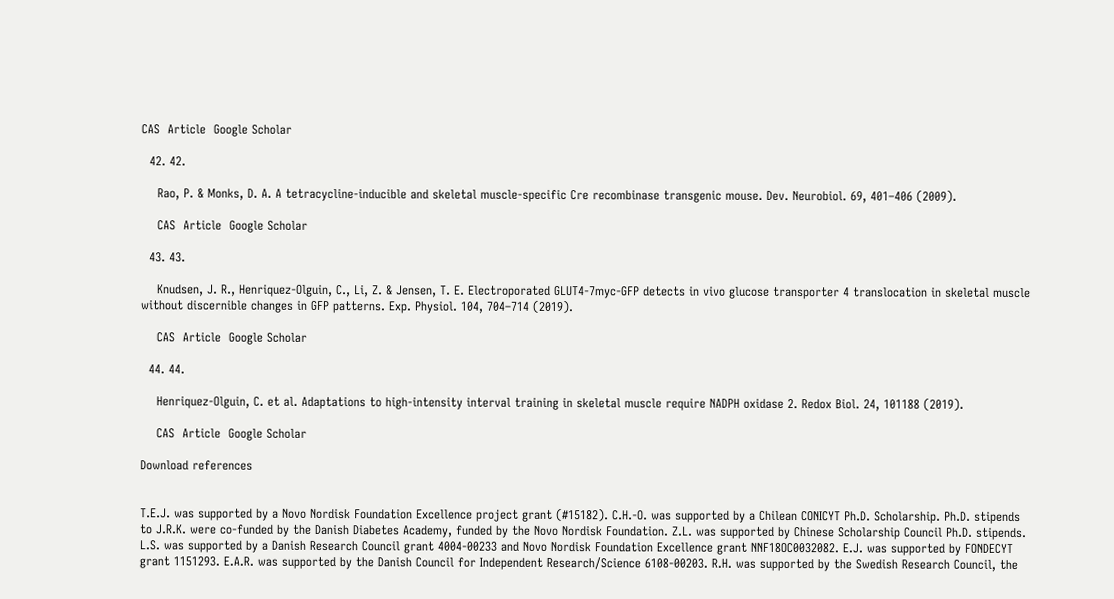CAS  Article  Google Scholar

  42. 42.

    Rao, P. & Monks, D. A. A tetracycline-inducible and skeletal muscle-specific Cre recombinase transgenic mouse. Dev. Neurobiol. 69, 401–406 (2009).

    CAS  Article  Google Scholar

  43. 43.

    Knudsen, J. R., Henriquez-Olguin, C., Li, Z. & Jensen, T. E. Electroporated GLUT4-7myc-GFP detects in vivo glucose transporter 4 translocation in skeletal muscle without discernible changes in GFP patterns. Exp. Physiol. 104, 704–714 (2019).

    CAS  Article  Google Scholar

  44. 44.

    Henriquez-Olguin, C. et al. Adaptations to high-intensity interval training in skeletal muscle require NADPH oxidase 2. Redox Biol. 24, 101188 (2019).

    CAS  Article  Google Scholar

Download references


T.E.J. was supported by a Novo Nordisk Foundation Excellence project grant (#15182). C.H.-O. was supported by a Chilean CONICYT Ph.D. Scholarship. Ph.D. stipends to J.R.K. were co-funded by the Danish Diabetes Academy, funded by the Novo Nordisk Foundation. Z.L. was supported by Chinese Scholarship Council Ph.D. stipends. L.S. was supported by a Danish Research Council grant 4004-00233 and Novo Nordisk Foundation Excellence grant NNF18OC0032082. E.J. was supported by FONDECYT grant 1151293. E.A.R. was supported by the Danish Council for Independent Research/Science 6108-00203. R.H. was supported by the Swedish Research Council, the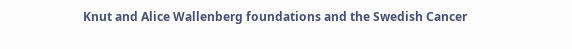Knut and Alice Wallenberg foundations and the Swedish Cancer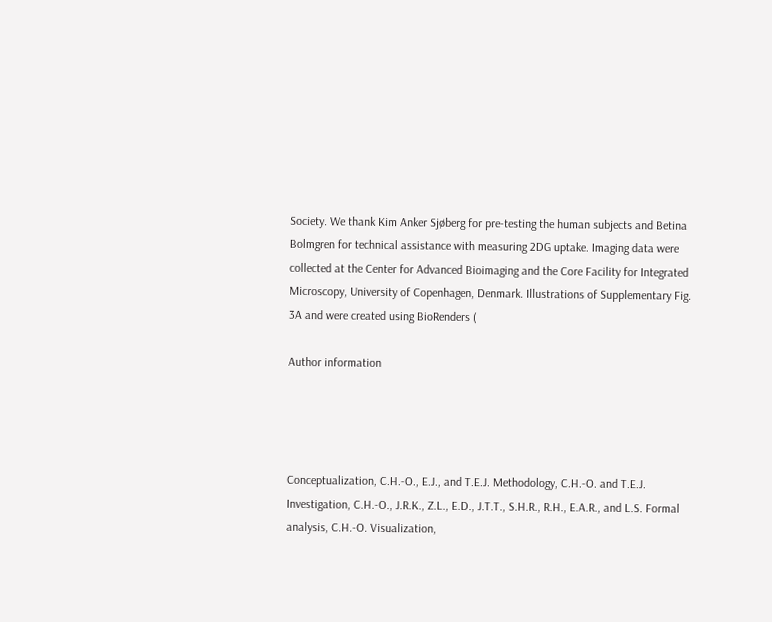Society. We thank Kim Anker Sjøberg for pre-testing the human subjects and Betina Bolmgren for technical assistance with measuring 2DG uptake. Imaging data were collected at the Center for Advanced Bioimaging and the Core Facility for Integrated Microscopy, University of Copenhagen, Denmark. Illustrations of Supplementary Fig. 3A and were created using BioRenders (

Author information




Conceptualization, C.H.-O., E.J., and T.E.J. Methodology, C.H.-O. and T.E.J. Investigation, C.H.-O., J.R.K., Z.L., E.D., J.T.T., S.H.R., R.H., E.A.R., and L.S. Formal analysis, C.H.-O. Visualization,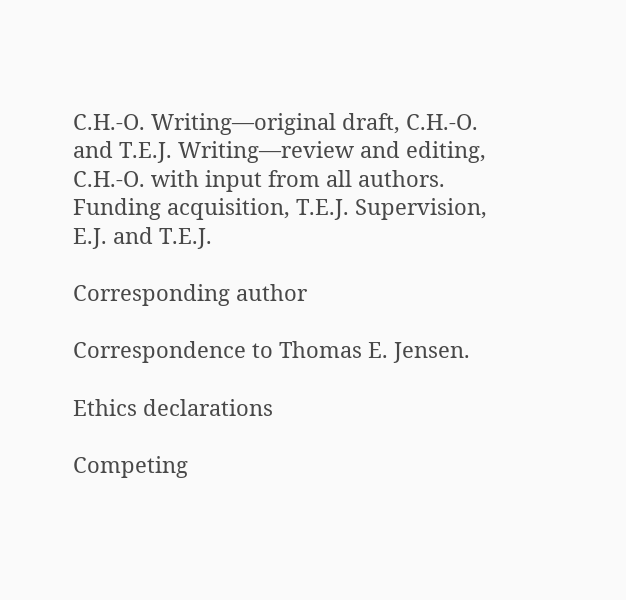C.H.-O. Writing—original draft, C.H.-O. and T.E.J. Writing—review and editing, C.H.-O. with input from all authors. Funding acquisition, T.E.J. Supervision, E.J. and T.E.J.

Corresponding author

Correspondence to Thomas E. Jensen.

Ethics declarations

Competing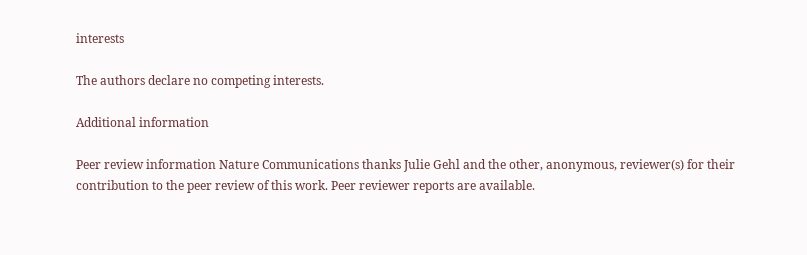interests

The authors declare no competing interests.

Additional information

Peer review information Nature Communications thanks Julie Gehl and the other, anonymous, reviewer(s) for their contribution to the peer review of this work. Peer reviewer reports are available.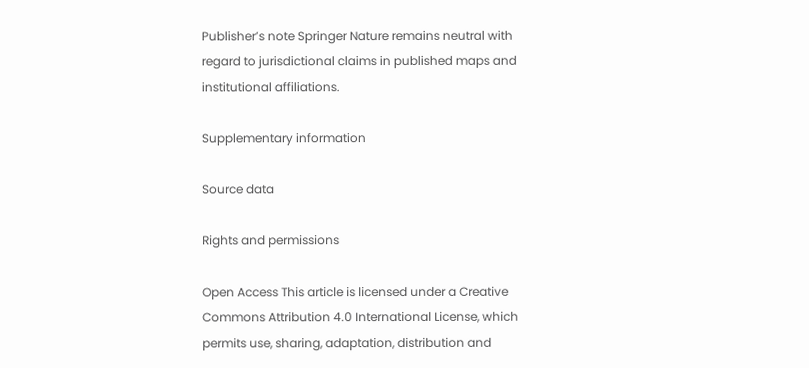Publisher’s note Springer Nature remains neutral with regard to jurisdictional claims in published maps and institutional affiliations.

Supplementary information

Source data

Rights and permissions

Open Access This article is licensed under a Creative Commons Attribution 4.0 International License, which permits use, sharing, adaptation, distribution and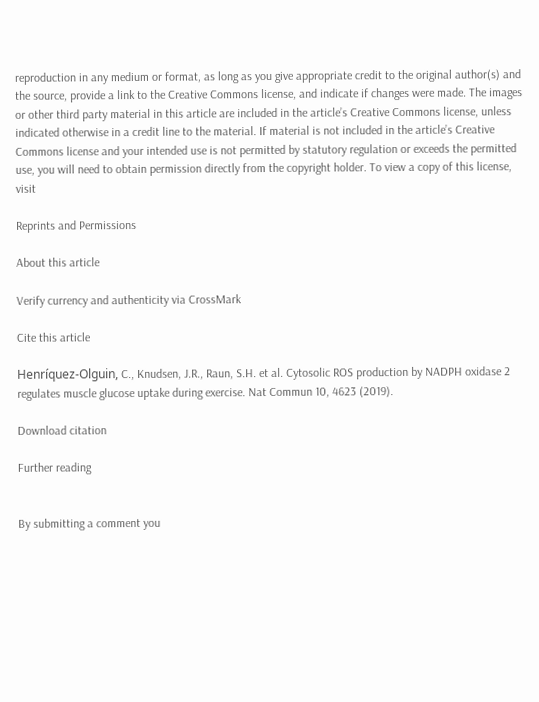reproduction in any medium or format, as long as you give appropriate credit to the original author(s) and the source, provide a link to the Creative Commons license, and indicate if changes were made. The images or other third party material in this article are included in the article’s Creative Commons license, unless indicated otherwise in a credit line to the material. If material is not included in the article’s Creative Commons license and your intended use is not permitted by statutory regulation or exceeds the permitted use, you will need to obtain permission directly from the copyright holder. To view a copy of this license, visit

Reprints and Permissions

About this article

Verify currency and authenticity via CrossMark

Cite this article

Henríquez-Olguin, C., Knudsen, J.R., Raun, S.H. et al. Cytosolic ROS production by NADPH oxidase 2 regulates muscle glucose uptake during exercise. Nat Commun 10, 4623 (2019).

Download citation

Further reading


By submitting a comment you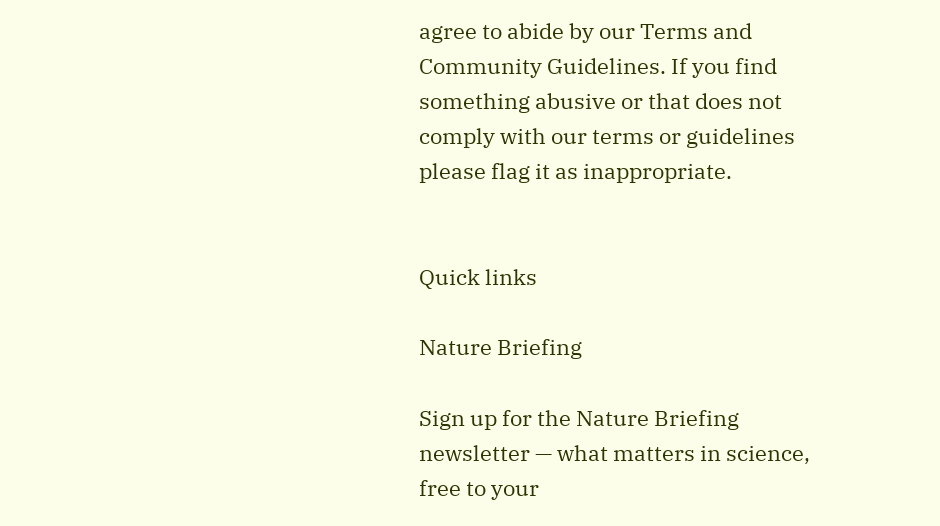agree to abide by our Terms and Community Guidelines. If you find something abusive or that does not comply with our terms or guidelines please flag it as inappropriate.


Quick links

Nature Briefing

Sign up for the Nature Briefing newsletter — what matters in science, free to your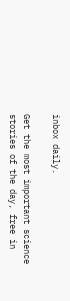inbox daily.

Get the most important science stories of the day, free in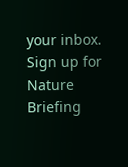your inbox. Sign up for Nature Briefing